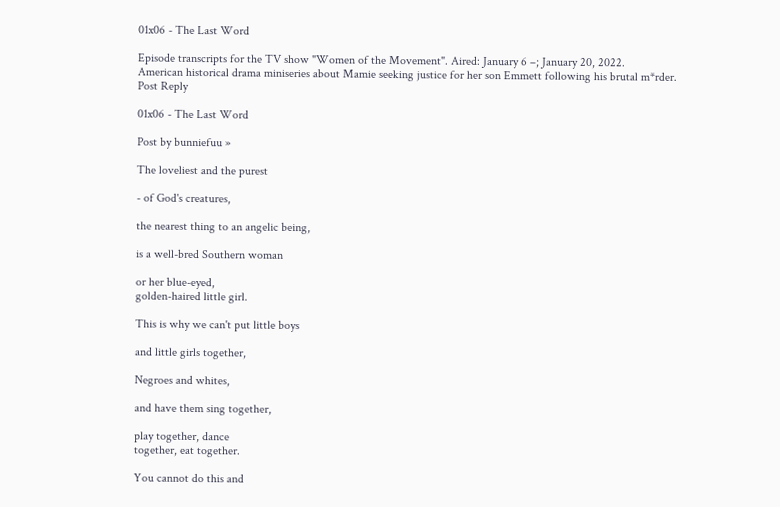01x06 - The Last Word

Episode transcripts for the TV show "Women of the Movement". Aired: January 6 –; January 20, 2022.
American historical drama miniseries about Mamie seeking justice for her son Emmett following his brutal m*rder.
Post Reply

01x06 - The Last Word

Post by bunniefuu »

The loveliest and the purest

- of God's creatures,

the nearest thing to an angelic being,

is a well-bred Southern woman

or her blue-eyed,
golden-haired little girl.

This is why we can't put little boys

and little girls together,

Negroes and whites,

and have them sing together,

play together, dance
together, eat together.

You cannot do this and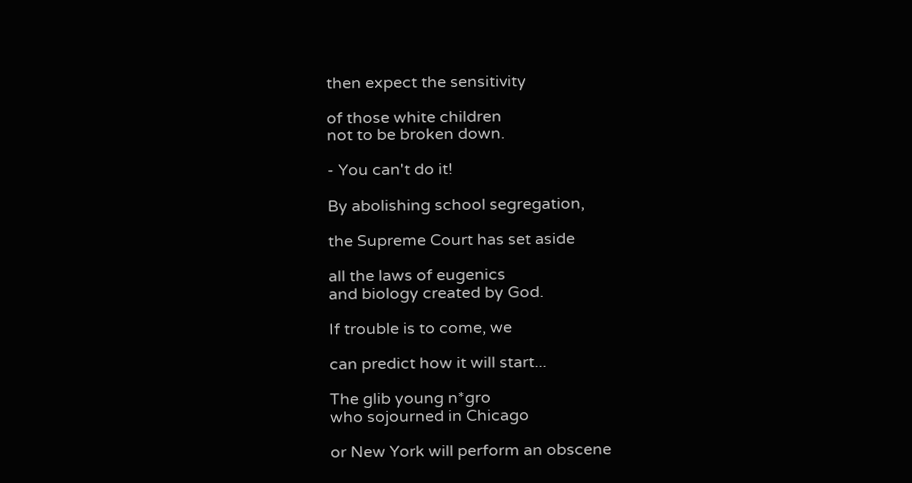then expect the sensitivity

of those white children
not to be broken down.

- You can't do it!

By abolishing school segregation,

the Supreme Court has set aside

all the laws of eugenics
and biology created by God.

If trouble is to come, we

can predict how it will start...

The glib young n*gro
who sojourned in Chicago

or New York will perform an obscene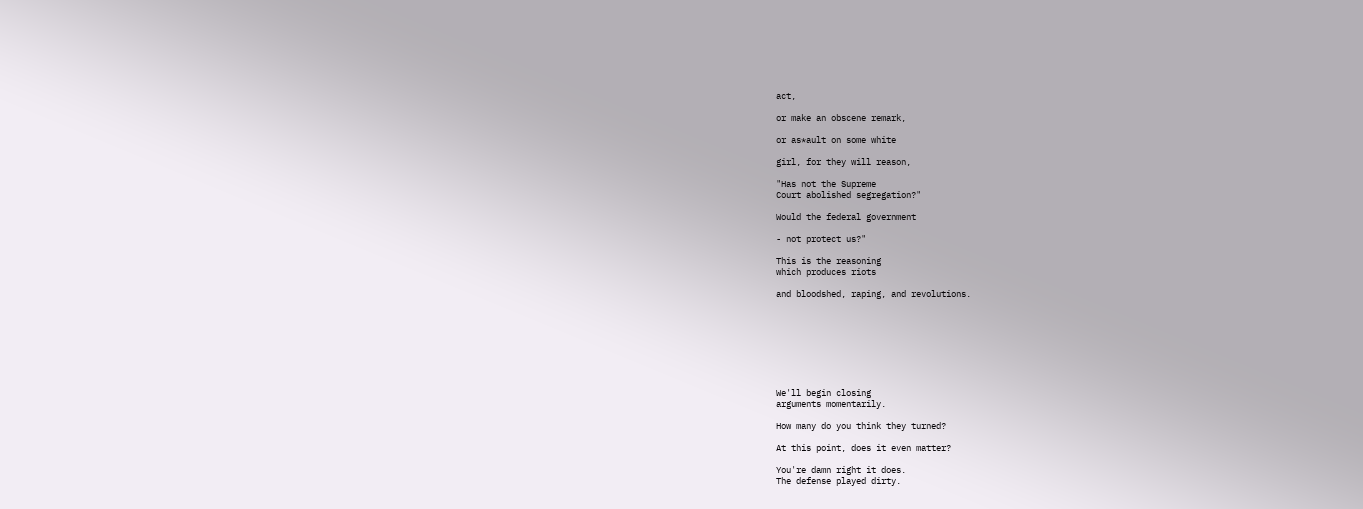act,

or make an obscene remark,

or as*ault on some white

girl, for they will reason,

"Has not the Supreme
Court abolished segregation?"

Would the federal government

- not protect us?"

This is the reasoning
which produces riots

and bloodshed, raping, and revolutions.








We'll begin closing
arguments momentarily.

How many do you think they turned?

At this point, does it even matter?

You're damn right it does.
The defense played dirty.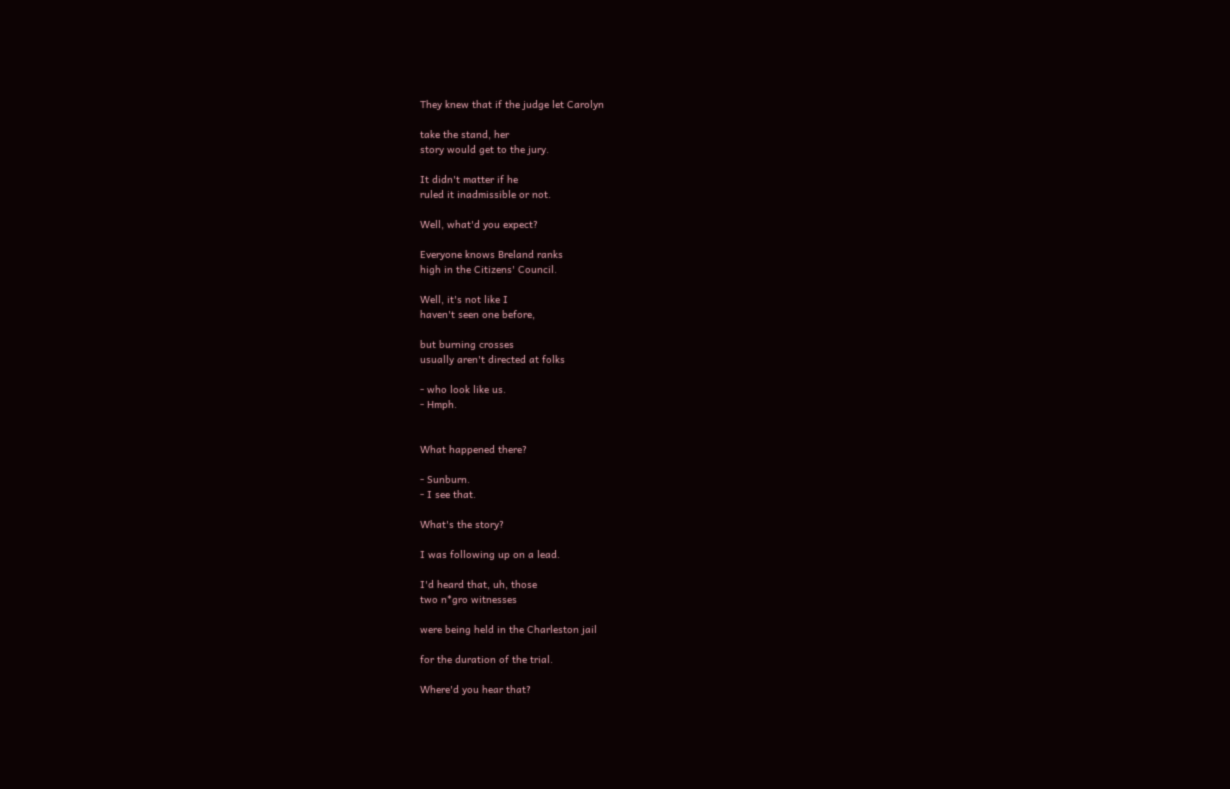They knew that if the judge let Carolyn

take the stand, her
story would get to the jury.

It didn't matter if he
ruled it inadmissible or not.

Well, what'd you expect?

Everyone knows Breland ranks
high in the Citizens' Council.

Well, it's not like I
haven't seen one before,

but burning crosses
usually aren't directed at folks

- who look like us.
- Hmph.


What happened there?

- Sunburn.
- I see that.

What's the story?

I was following up on a lead.

I'd heard that, uh, those
two n*gro witnesses

were being held in the Charleston jail

for the duration of the trial.

Where'd you hear that?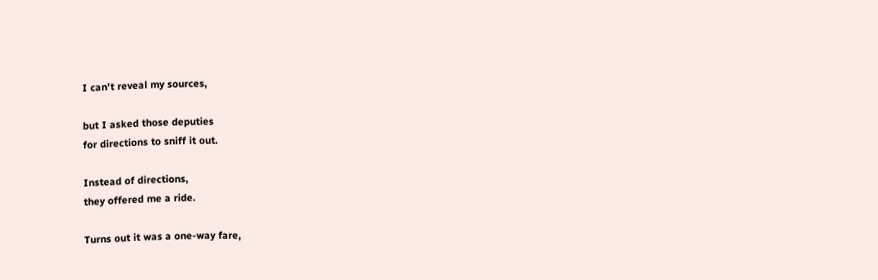I can't reveal my sources,

but I asked those deputies
for directions to sniff it out.

Instead of directions,
they offered me a ride.

Turns out it was a one-way fare,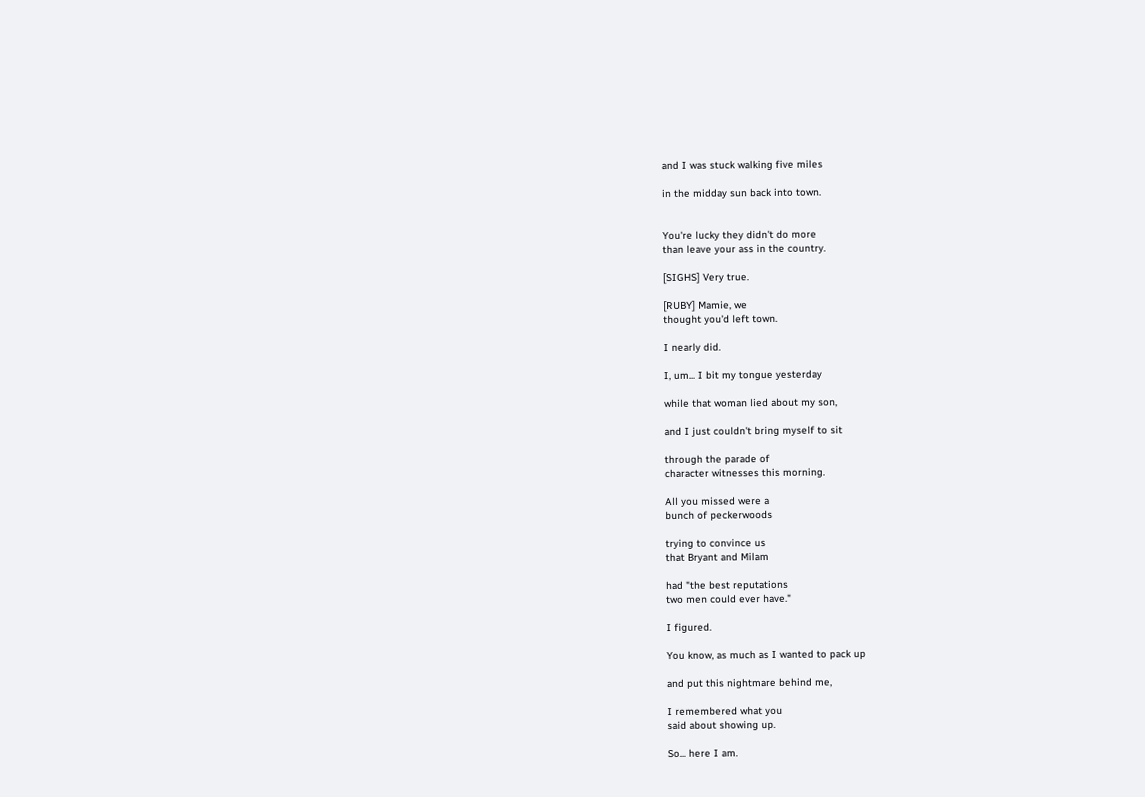and I was stuck walking five miles

in the midday sun back into town.


You're lucky they didn't do more
than leave your ass in the country.

[SIGHS] Very true.

[RUBY] Mamie, we
thought you'd left town.

I nearly did.

I, um... I bit my tongue yesterday

while that woman lied about my son,

and I just couldn't bring myself to sit

through the parade of
character witnesses this morning.

All you missed were a
bunch of peckerwoods

trying to convince us
that Bryant and Milam

had "the best reputations
two men could ever have."

I figured.

You know, as much as I wanted to pack up

and put this nightmare behind me,

I remembered what you
said about showing up.

So... here I am.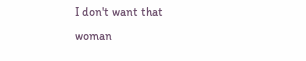I don't want that
woman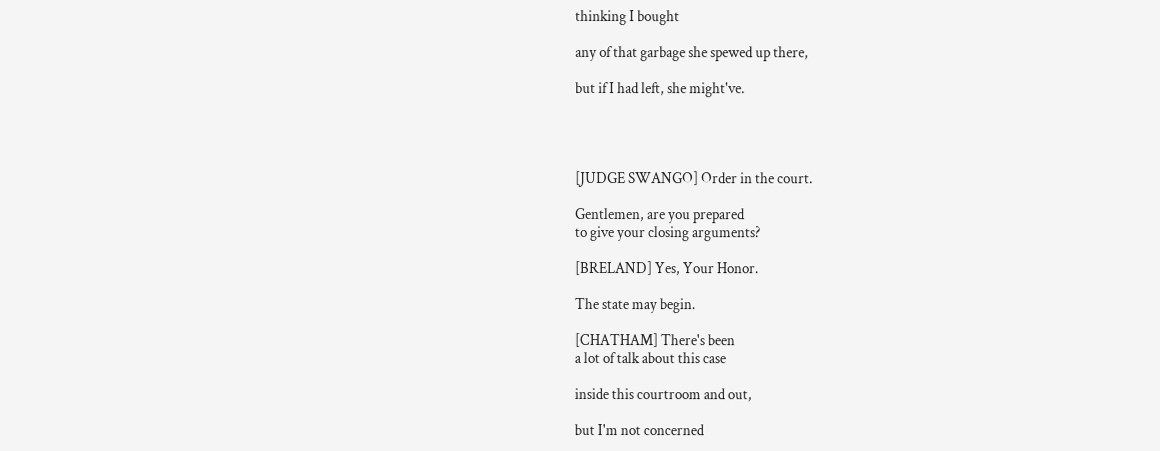thinking I bought

any of that garbage she spewed up there,

but if I had left, she might've.




[JUDGE SWANGO] Order in the court.

Gentlemen, are you prepared
to give your closing arguments?

[BRELAND] Yes, Your Honor.

The state may begin.

[CHATHAM] There's been
a lot of talk about this case

inside this courtroom and out,

but I'm not concerned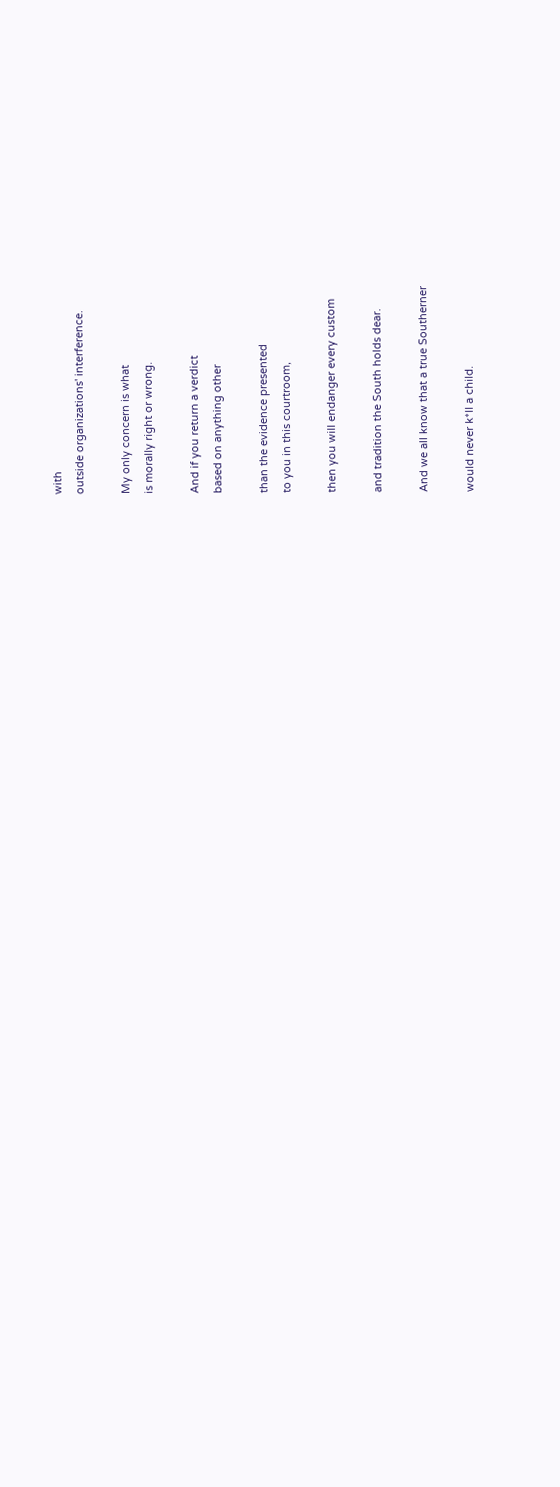with
outside organizations' interference.

My only concern is what
is morally right or wrong.

And if you return a verdict
based on anything other

than the evidence presented
to you in this courtroom,

then you will endanger every custom

and tradition the South holds dear.

And we all know that a true Southerner

would never k*ll a child.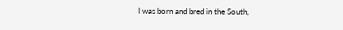I was born and bred in the South,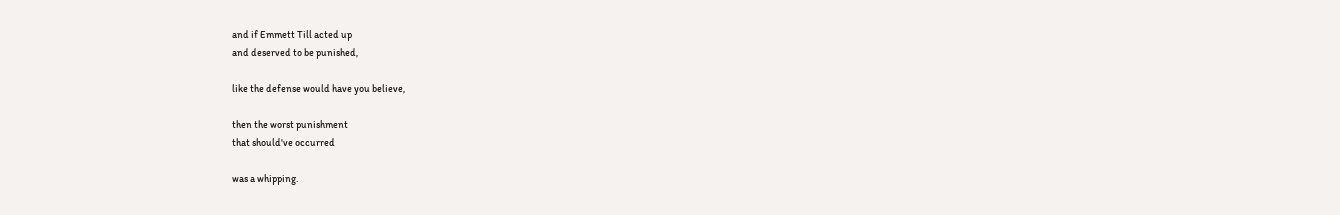and if Emmett Till acted up
and deserved to be punished,

like the defense would have you believe,

then the worst punishment
that should've occurred

was a whipping.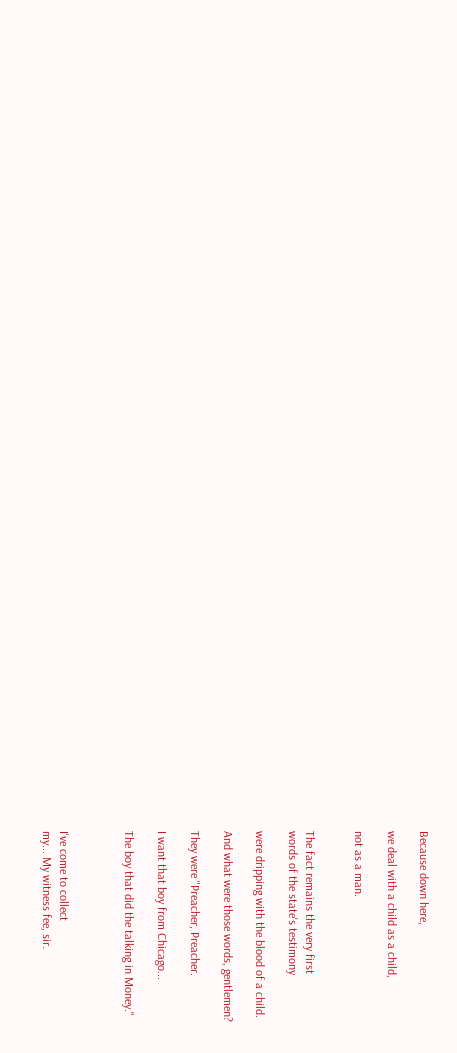Because down here,

we deal with a child as a child,

not as a man.


The fact remains the very first
words of the state's testimony

were dripping with the blood of a child.

And what were those words, gentlemen?

They were "Preacher, Preacher.

I want that boy from Chicago...

The boy that did the talking in Money."



I've come to collect
my... My witness fee, sir.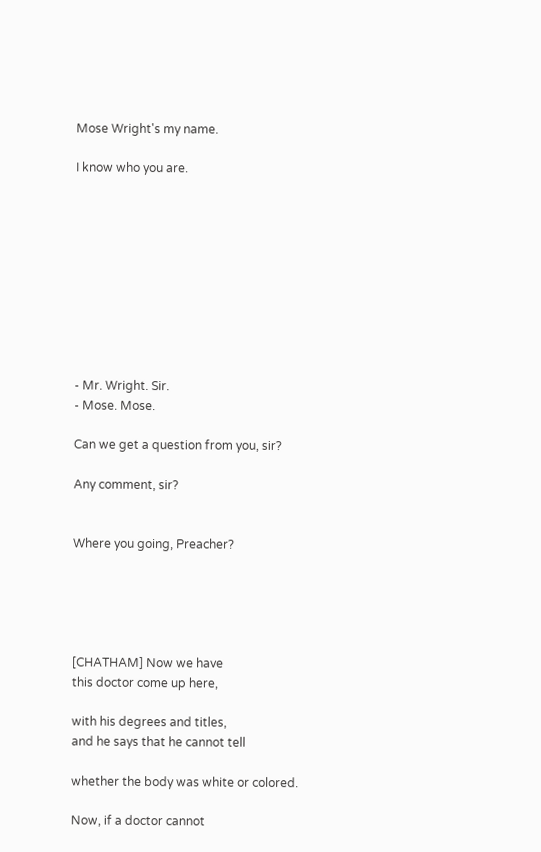Mose Wright's my name.

I know who you are.










- Mr. Wright. Sir.
- Mose. Mose.

Can we get a question from you, sir?

Any comment, sir?


Where you going, Preacher?





[CHATHAM] Now we have
this doctor come up here,

with his degrees and titles,
and he says that he cannot tell

whether the body was white or colored.

Now, if a doctor cannot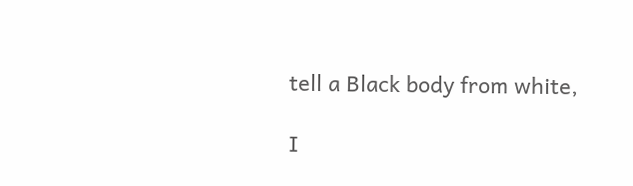tell a Black body from white,

I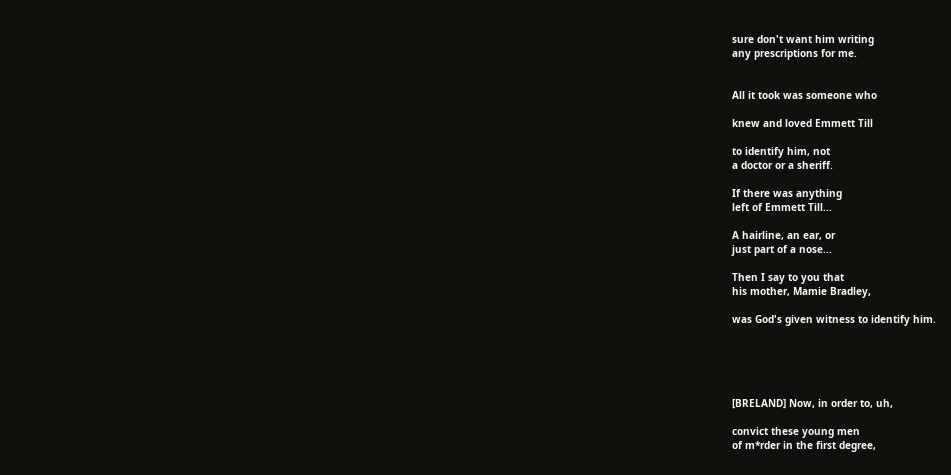sure don't want him writing
any prescriptions for me.


All it took was someone who

knew and loved Emmett Till

to identify him, not
a doctor or a sheriff.

If there was anything
left of Emmett Till...

A hairline, an ear, or
just part of a nose...

Then I say to you that
his mother, Mamie Bradley,

was God's given witness to identify him.





[BRELAND] Now, in order to, uh,

convict these young men
of m*rder in the first degree,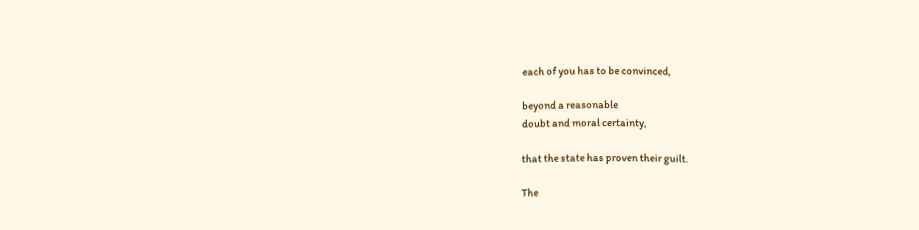each of you has to be convinced,

beyond a reasonable
doubt and moral certainty,

that the state has proven their guilt.

The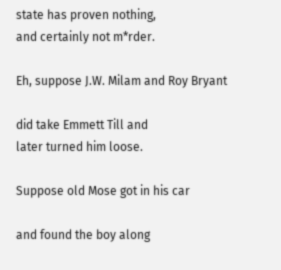state has proven nothing,
and certainly not m*rder.

Eh, suppose J.W. Milam and Roy Bryant

did take Emmett Till and
later turned him loose.

Suppose old Mose got in his car

and found the boy along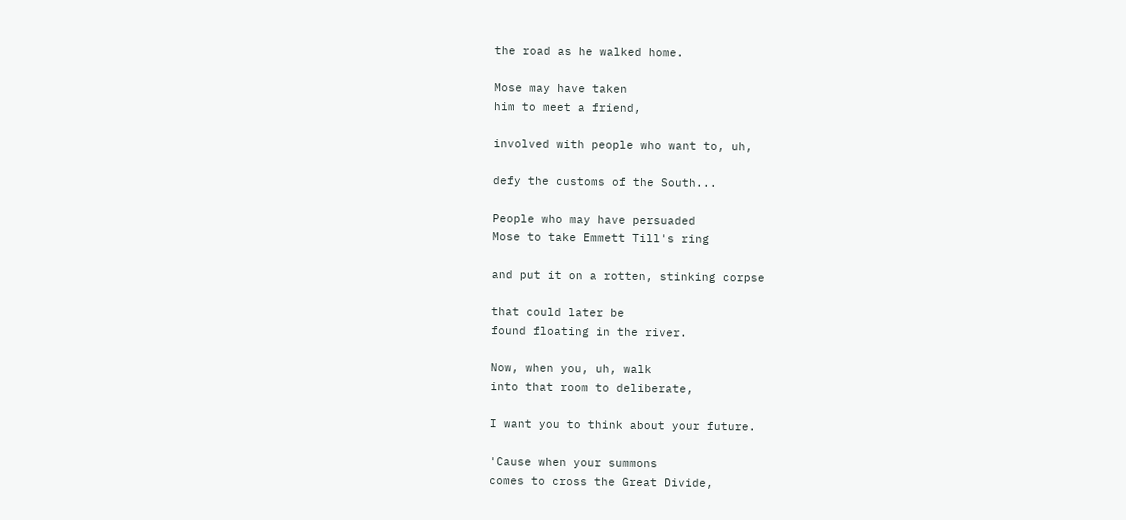the road as he walked home.

Mose may have taken
him to meet a friend,

involved with people who want to, uh,

defy the customs of the South...

People who may have persuaded
Mose to take Emmett Till's ring

and put it on a rotten, stinking corpse

that could later be
found floating in the river.

Now, when you, uh, walk
into that room to deliberate,

I want you to think about your future.

'Cause when your summons
comes to cross the Great Divide,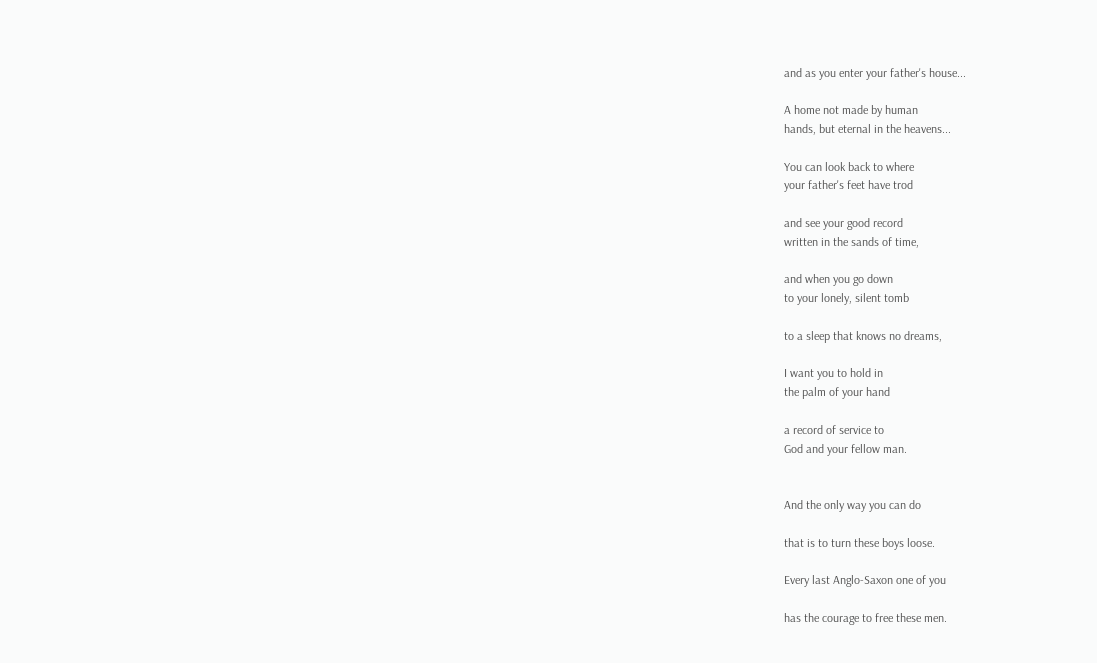and as you enter your father's house...

A home not made by human
hands, but eternal in the heavens...

You can look back to where
your father's feet have trod

and see your good record
written in the sands of time,

and when you go down
to your lonely, silent tomb

to a sleep that knows no dreams,

I want you to hold in
the palm of your hand

a record of service to
God and your fellow man.


And the only way you can do

that is to turn these boys loose.

Every last Anglo-Saxon one of you

has the courage to free these men.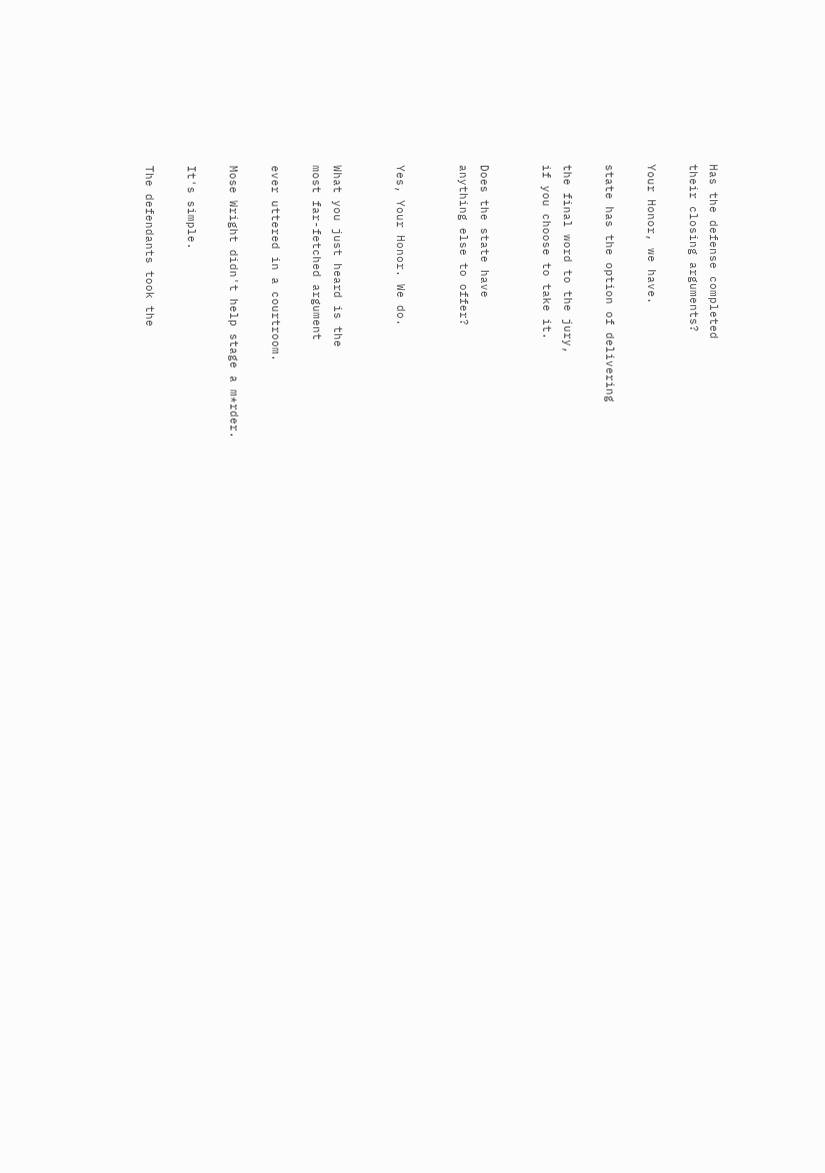Has the defense completed
their closing arguments?

Your Honor, we have.

state has the option of delivering

the final word to the jury,
if you choose to take it.


Does the state have
anything else to offer?


Yes, Your Honor. We do.


What you just heard is the
most far-fetched argument

ever uttered in a courtroom.

Mose Wright didn't help stage a m*rder.

It's simple.

The defendants took the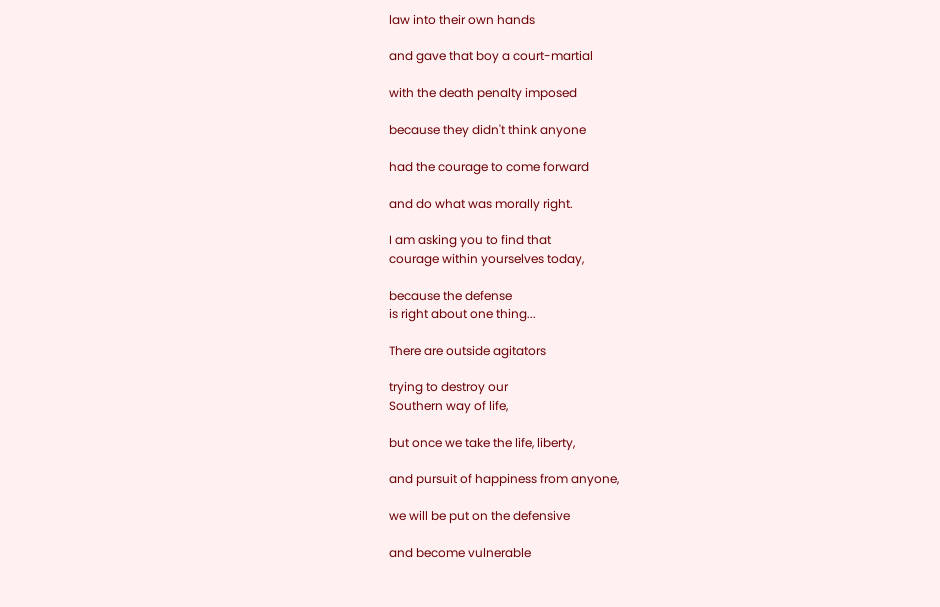law into their own hands

and gave that boy a court-martial

with the death penalty imposed

because they didn't think anyone

had the courage to come forward

and do what was morally right.

I am asking you to find that
courage within yourselves today,

because the defense
is right about one thing...

There are outside agitators

trying to destroy our
Southern way of life,

but once we take the life, liberty,

and pursuit of happiness from anyone,

we will be put on the defensive

and become vulnerable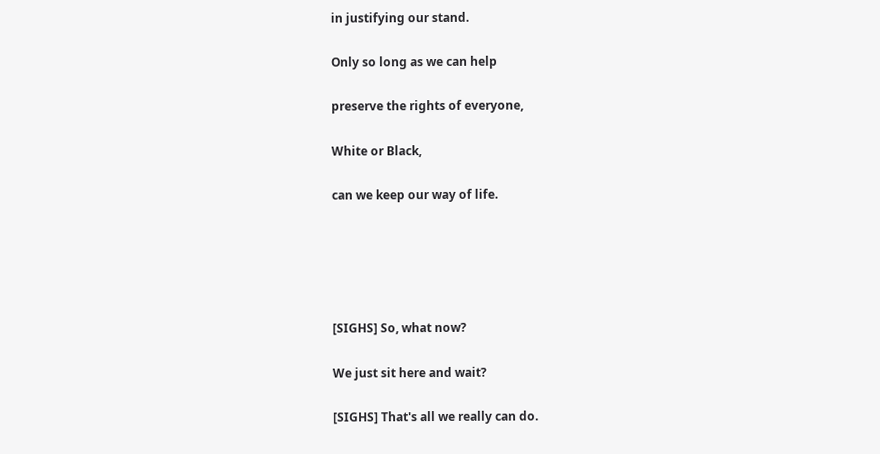in justifying our stand.

Only so long as we can help

preserve the rights of everyone,

White or Black,

can we keep our way of life.





[SIGHS] So, what now?

We just sit here and wait?

[SIGHS] That's all we really can do.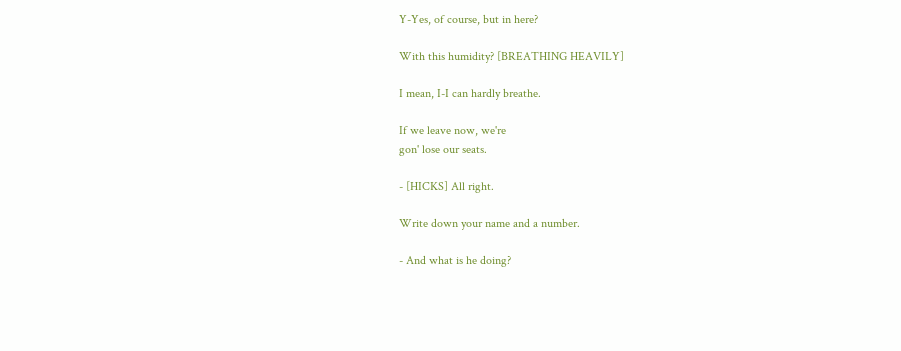Y-Yes, of course, but in here?

With this humidity? [BREATHING HEAVILY]

I mean, I-I can hardly breathe.

If we leave now, we're
gon' lose our seats.

- [HICKS] All right.

Write down your name and a number.

- And what is he doing?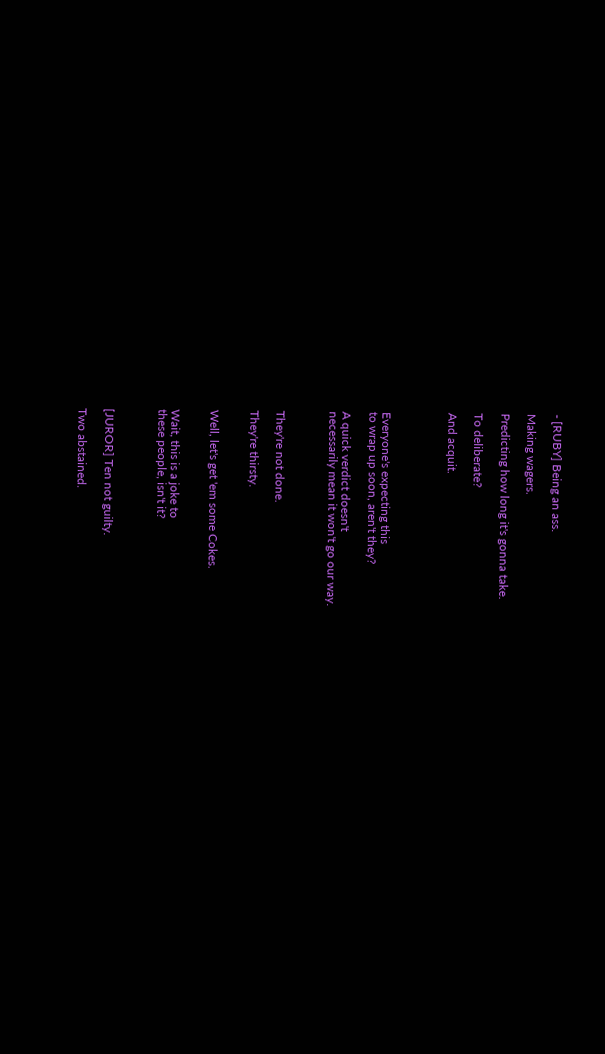- [RUBY] Being an ass.

Making wagers.

Predicting how long it's gonna take.

To deliberate?

And acquit.




Everyone's expecting this
to wrap up soon, aren't they?

A quick verdict doesn't
necessarily mean it won't go our way.



They're not done.

They're thirsty.


Well, let's get 'em some Cokes.


Wait, this is a joke to
these people, isn't it?



[JUROR] Ten not guilty.

Two abstained.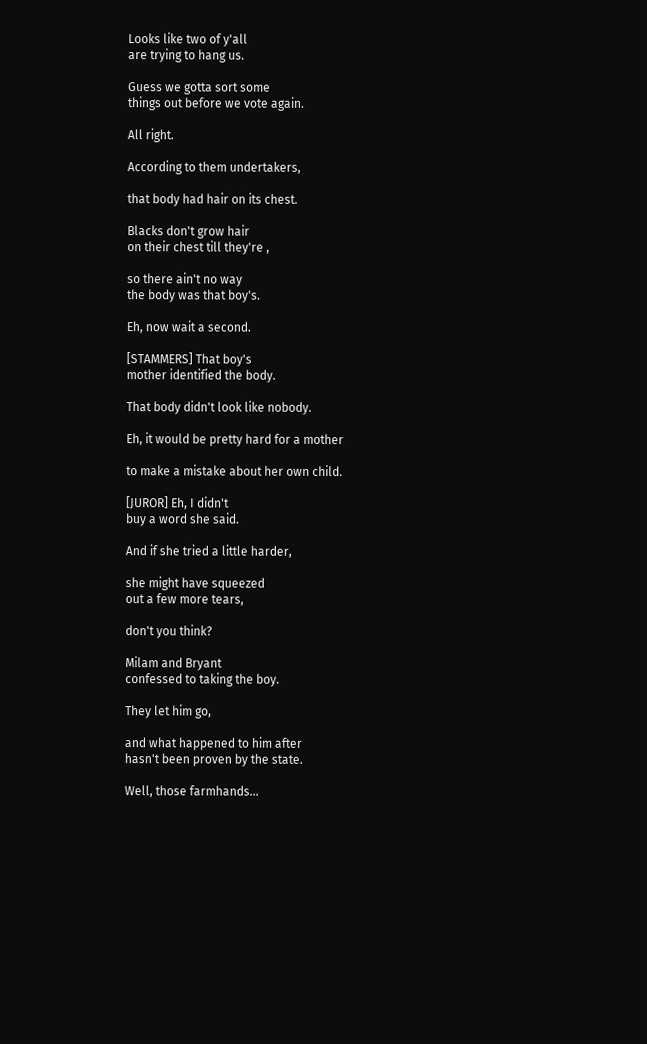Looks like two of y'all
are trying to hang us.

Guess we gotta sort some
things out before we vote again.

All right.

According to them undertakers,

that body had hair on its chest.

Blacks don't grow hair
on their chest till they're ,

so there ain't no way
the body was that boy's.

Eh, now wait a second.

[STAMMERS] That boy's
mother identified the body.

That body didn't look like nobody.

Eh, it would be pretty hard for a mother

to make a mistake about her own child.

[JUROR] Eh, I didn't
buy a word she said.

And if she tried a little harder,

she might have squeezed
out a few more tears,

don't you think?

Milam and Bryant
confessed to taking the boy.

They let him go,

and what happened to him after
hasn't been proven by the state.

Well, those farmhands...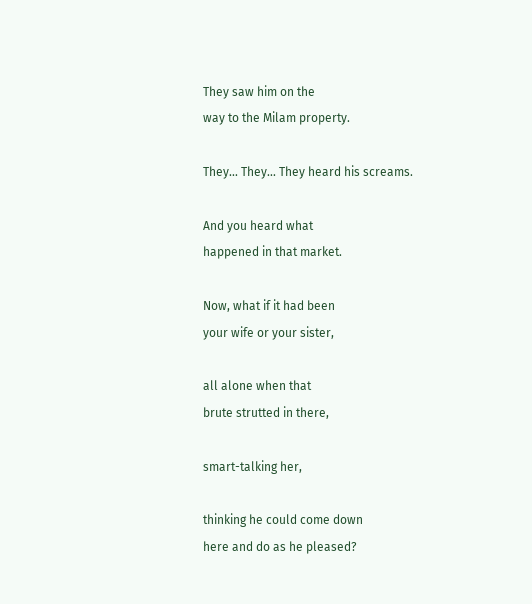They saw him on the
way to the Milam property.

They... They... They heard his screams.

And you heard what
happened in that market.

Now, what if it had been
your wife or your sister,

all alone when that
brute strutted in there,

smart-talking her,

thinking he could come down
here and do as he pleased?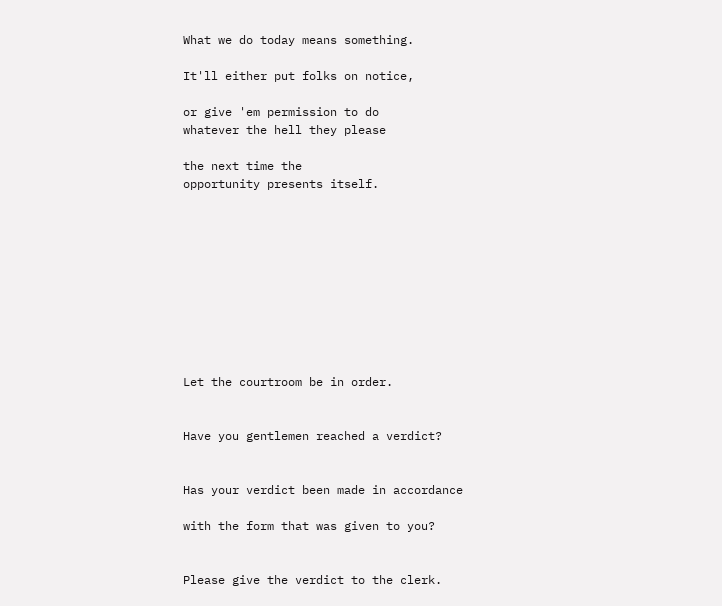What we do today means something.

It'll either put folks on notice,

or give 'em permission to do
whatever the hell they please

the next time the
opportunity presents itself.










Let the courtroom be in order.


Have you gentlemen reached a verdict?


Has your verdict been made in accordance

with the form that was given to you?


Please give the verdict to the clerk.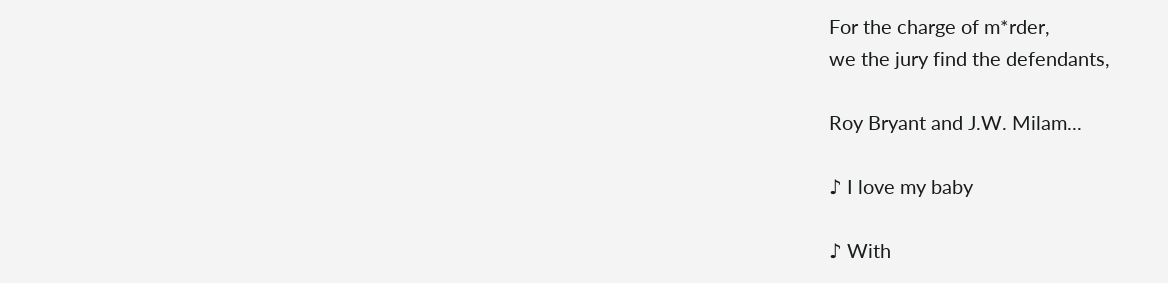For the charge of m*rder,
we the jury find the defendants,

Roy Bryant and J.W. Milam...

♪ I love my baby

♪ With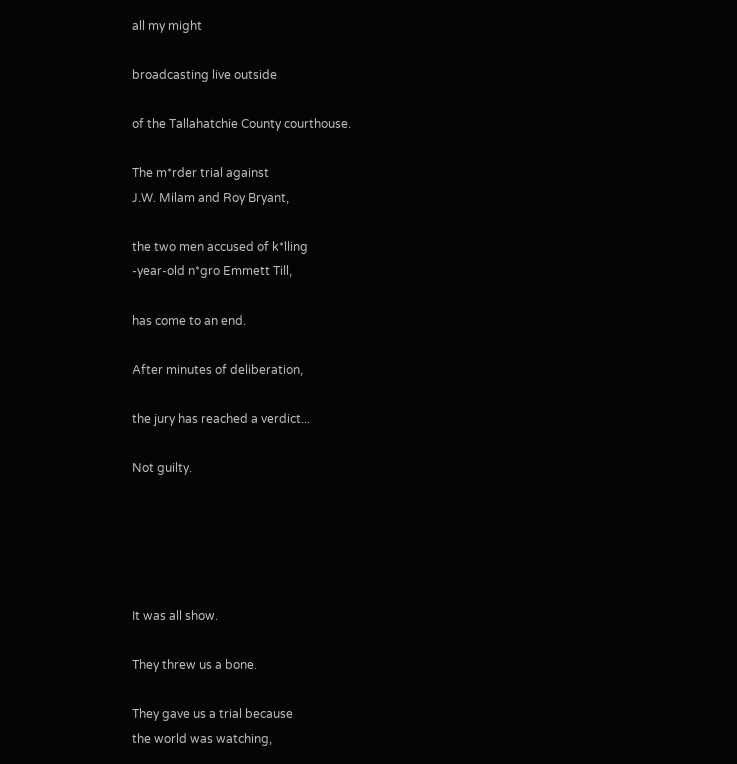all my might

broadcasting live outside

of the Tallahatchie County courthouse.

The m*rder trial against
J.W. Milam and Roy Bryant,

the two men accused of k*lling
-year-old n*gro Emmett Till,

has come to an end.

After minutes of deliberation,

the jury has reached a verdict...

Not guilty.





It was all show.

They threw us a bone.

They gave us a trial because
the world was watching,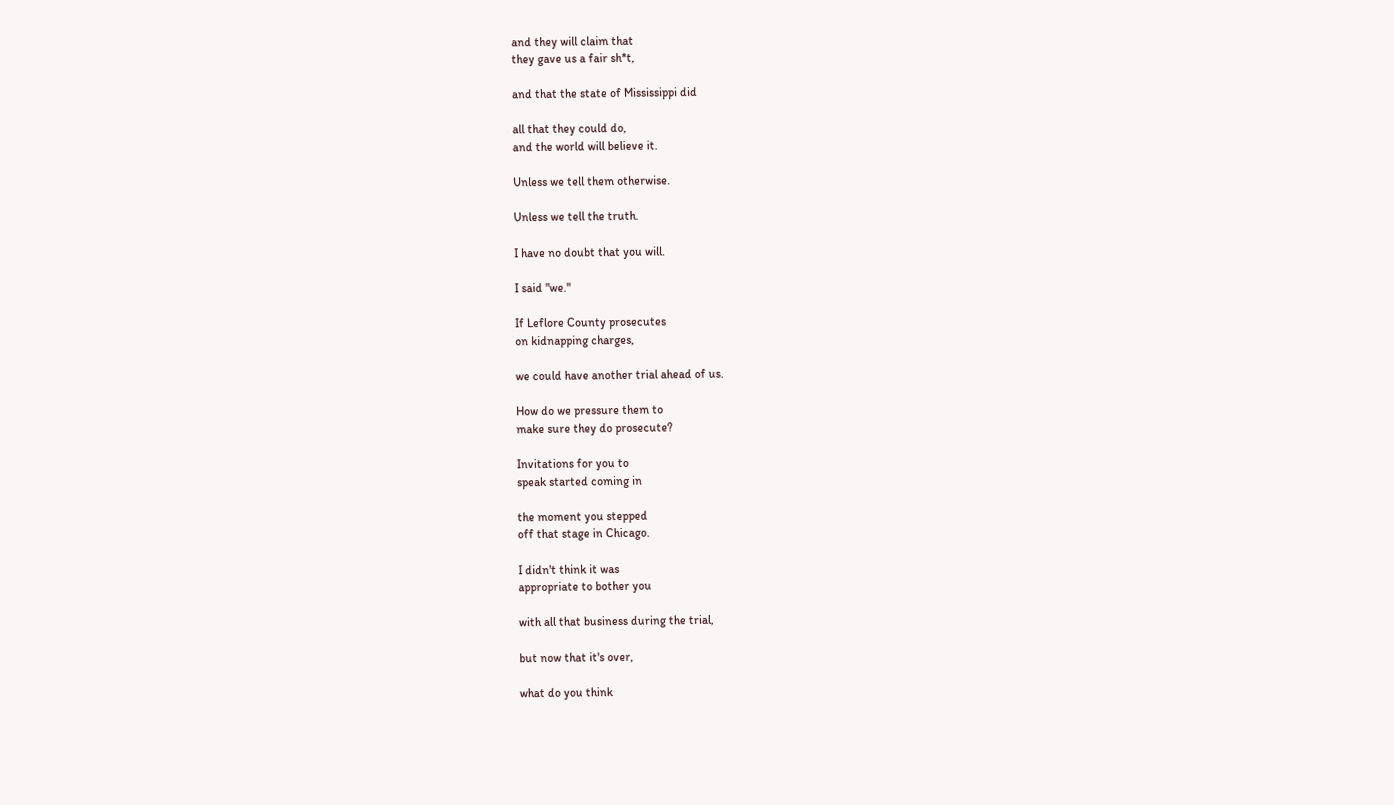and they will claim that
they gave us a fair sh*t,

and that the state of Mississippi did

all that they could do,
and the world will believe it.

Unless we tell them otherwise.

Unless we tell the truth.

I have no doubt that you will.

I said "we."

If Leflore County prosecutes
on kidnapping charges,

we could have another trial ahead of us.

How do we pressure them to
make sure they do prosecute?

Invitations for you to
speak started coming in

the moment you stepped
off that stage in Chicago.

I didn't think it was
appropriate to bother you

with all that business during the trial,

but now that it's over,

what do you think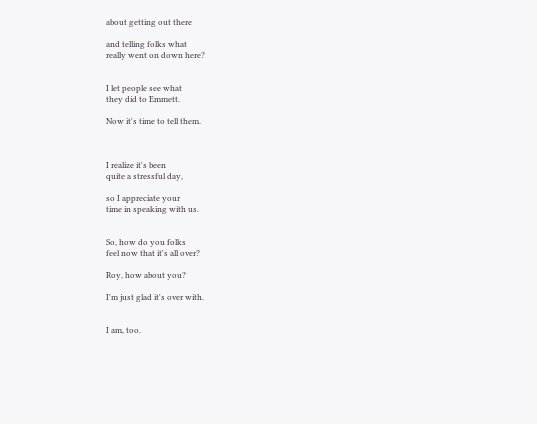about getting out there

and telling folks what
really went on down here?


I let people see what
they did to Emmett.

Now it's time to tell them.



I realize it's been
quite a stressful day,

so I appreciate your
time in speaking with us.


So, how do you folks
feel now that it's all over?

Roy, how about you?

I'm just glad it's over with.


I am, too.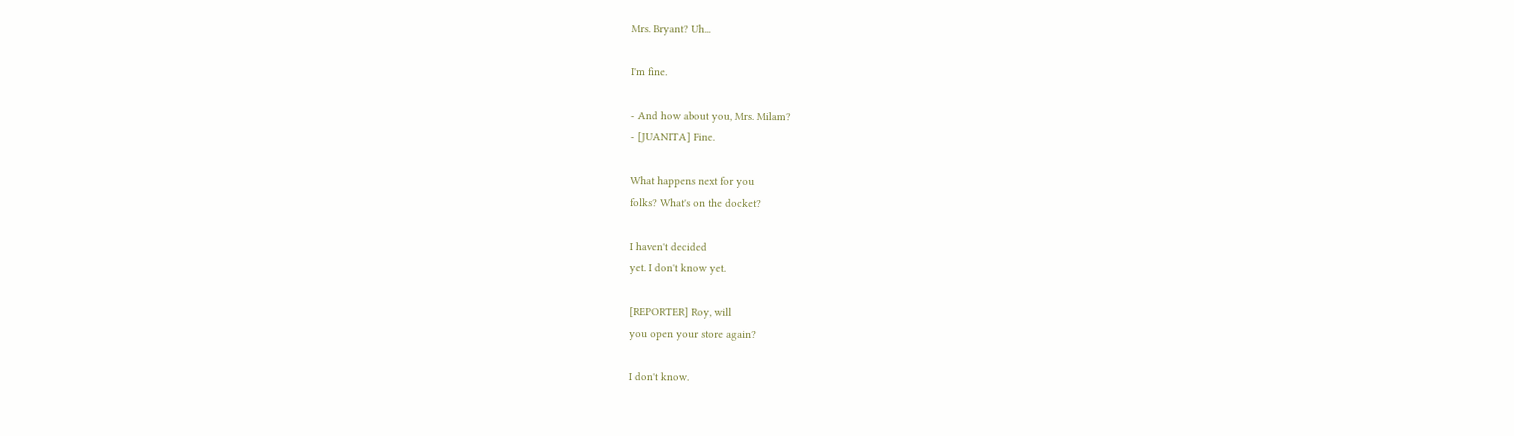Mrs. Bryant? Uh...

I'm fine.

- And how about you, Mrs. Milam?
- [JUANITA] Fine.

What happens next for you
folks? What's on the docket?

I haven't decided
yet. I don't know yet.

[REPORTER] Roy, will
you open your store again?

I don't know.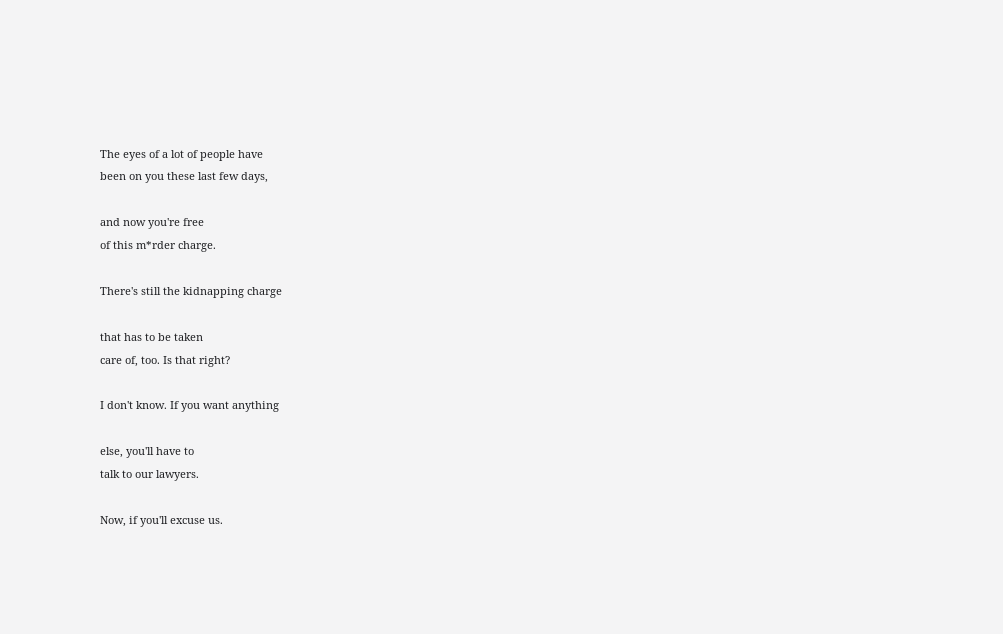The eyes of a lot of people have
been on you these last few days,

and now you're free
of this m*rder charge.

There's still the kidnapping charge

that has to be taken
care of, too. Is that right?

I don't know. If you want anything

else, you'll have to
talk to our lawyers.

Now, if you'll excuse us.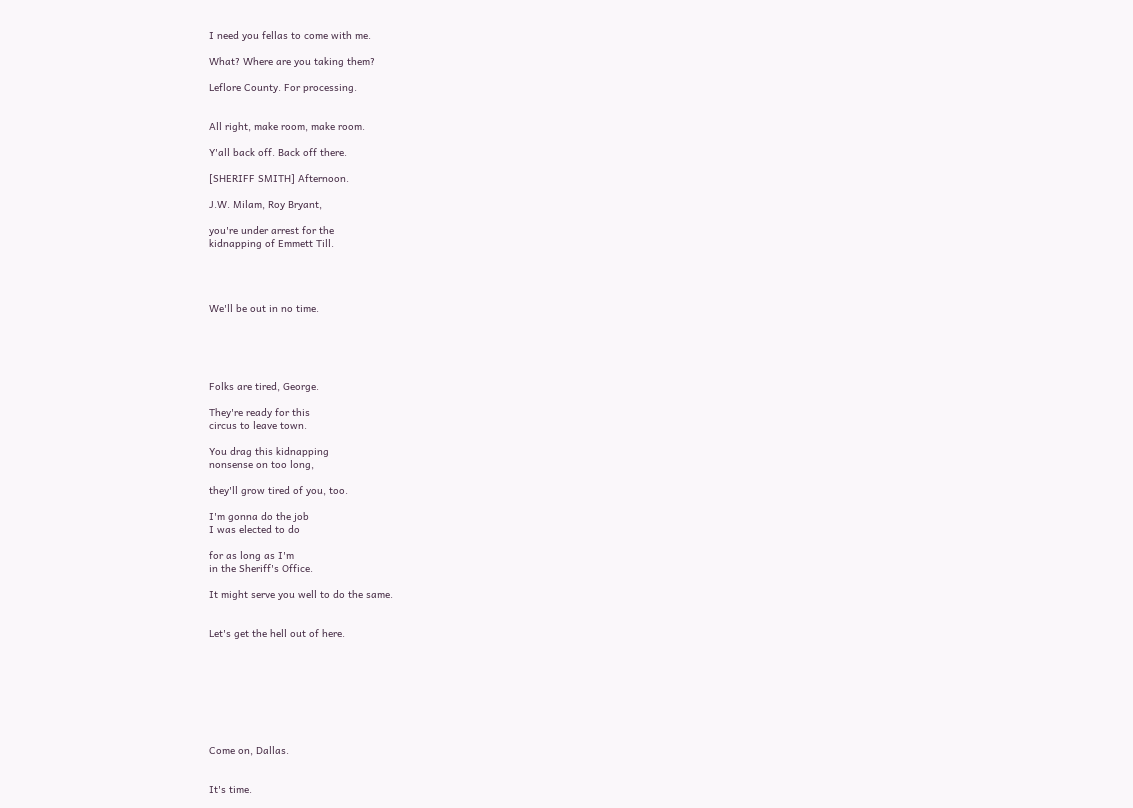I need you fellas to come with me.

What? Where are you taking them?

Leflore County. For processing.


All right, make room, make room.

Y'all back off. Back off there.

[SHERIFF SMITH] Afternoon.

J.W. Milam, Roy Bryant,

you're under arrest for the
kidnapping of Emmett Till.




We'll be out in no time.





Folks are tired, George.

They're ready for this
circus to leave town.

You drag this kidnapping
nonsense on too long,

they'll grow tired of you, too.

I'm gonna do the job
I was elected to do

for as long as I'm
in the Sheriff's Office.

It might serve you well to do the same.


Let's get the hell out of here.








Come on, Dallas.


It's time.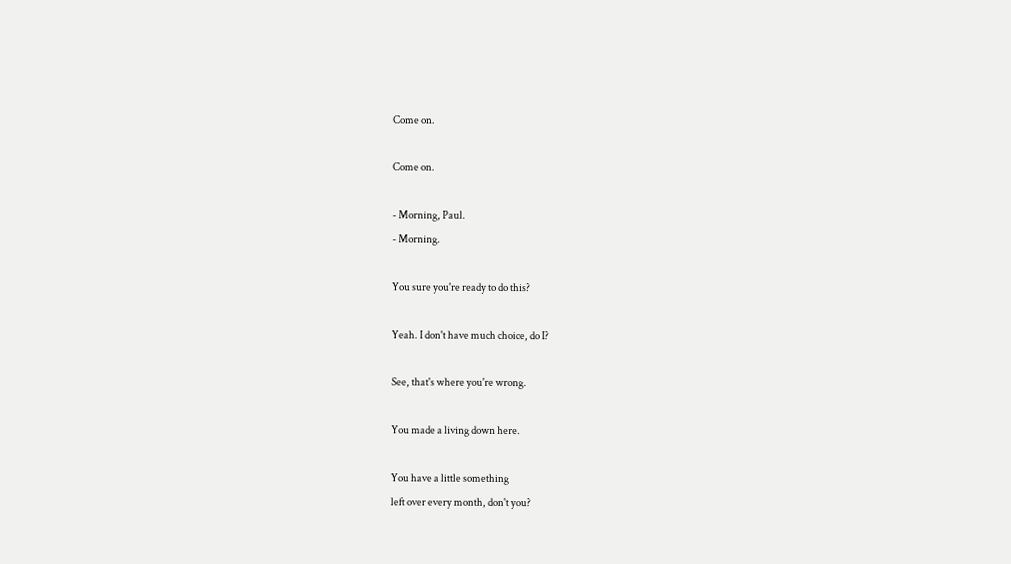Come on.

Come on.

- Morning, Paul.
- Morning.

You sure you're ready to do this?

Yeah. I don't have much choice, do I?

See, that's where you're wrong.

You made a living down here.

You have a little something
left over every month, don't you?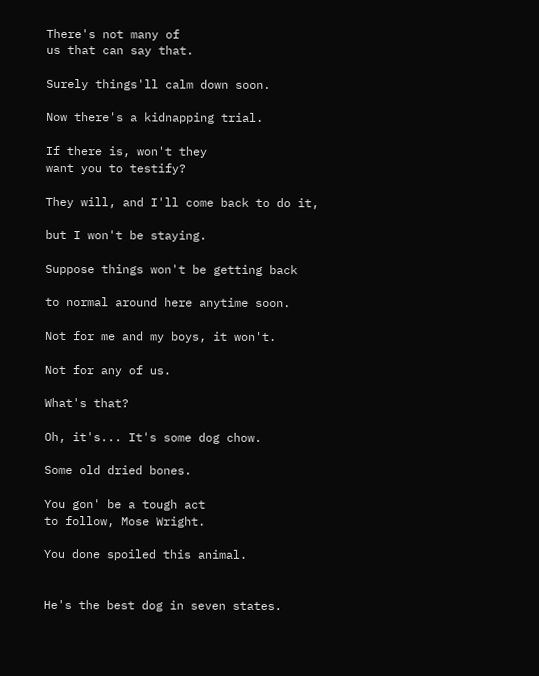There's not many of
us that can say that.

Surely things'll calm down soon.

Now there's a kidnapping trial.

If there is, won't they
want you to testify?

They will, and I'll come back to do it,

but I won't be staying.

Suppose things won't be getting back

to normal around here anytime soon.

Not for me and my boys, it won't.

Not for any of us.

What's that?

Oh, it's... It's some dog chow.

Some old dried bones.

You gon' be a tough act
to follow, Mose Wright.

You done spoiled this animal.


He's the best dog in seven states.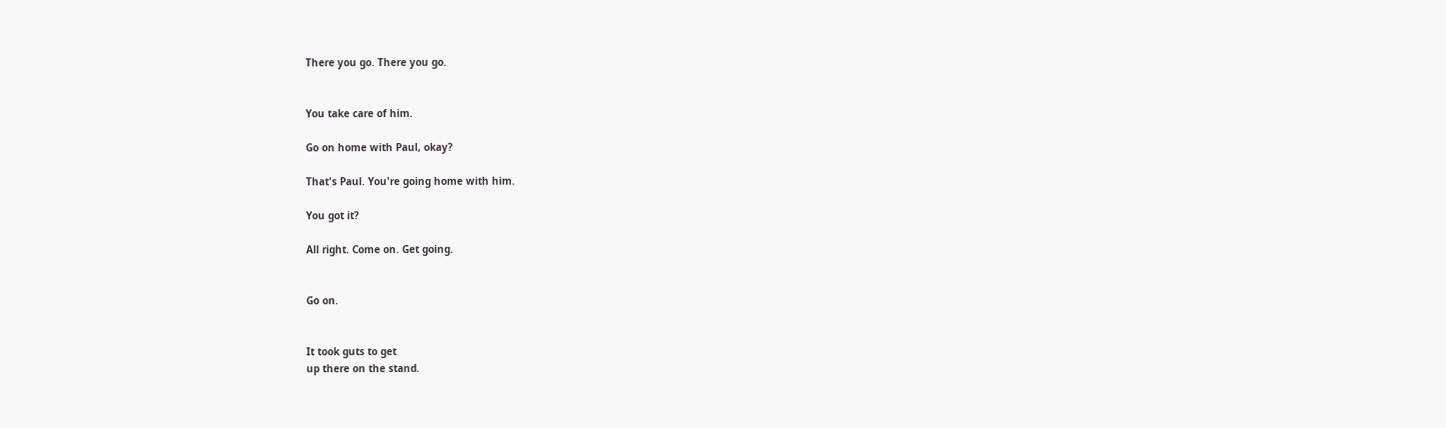There you go. There you go.


You take care of him.

Go on home with Paul, okay?

That's Paul. You're going home with him.

You got it?

All right. Come on. Get going.


Go on.


It took guts to get
up there on the stand.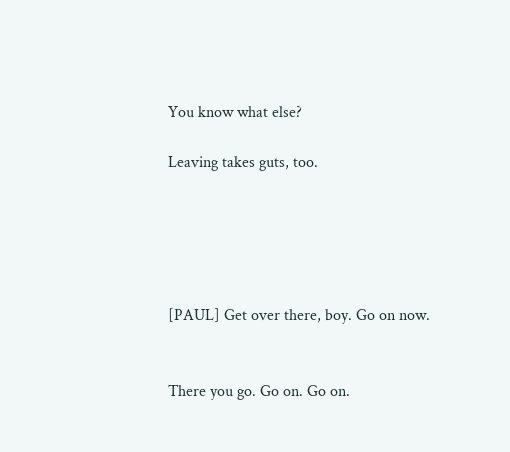You know what else?

Leaving takes guts, too.





[PAUL] Get over there, boy. Go on now.


There you go. Go on. Go on.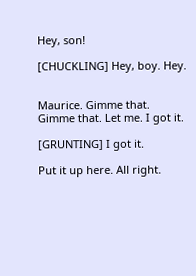Hey, son!

[CHUCKLING] Hey, boy. Hey.


Maurice. Gimme that.
Gimme that. Let me. I got it.

[GRUNTING] I got it.

Put it up here. All right.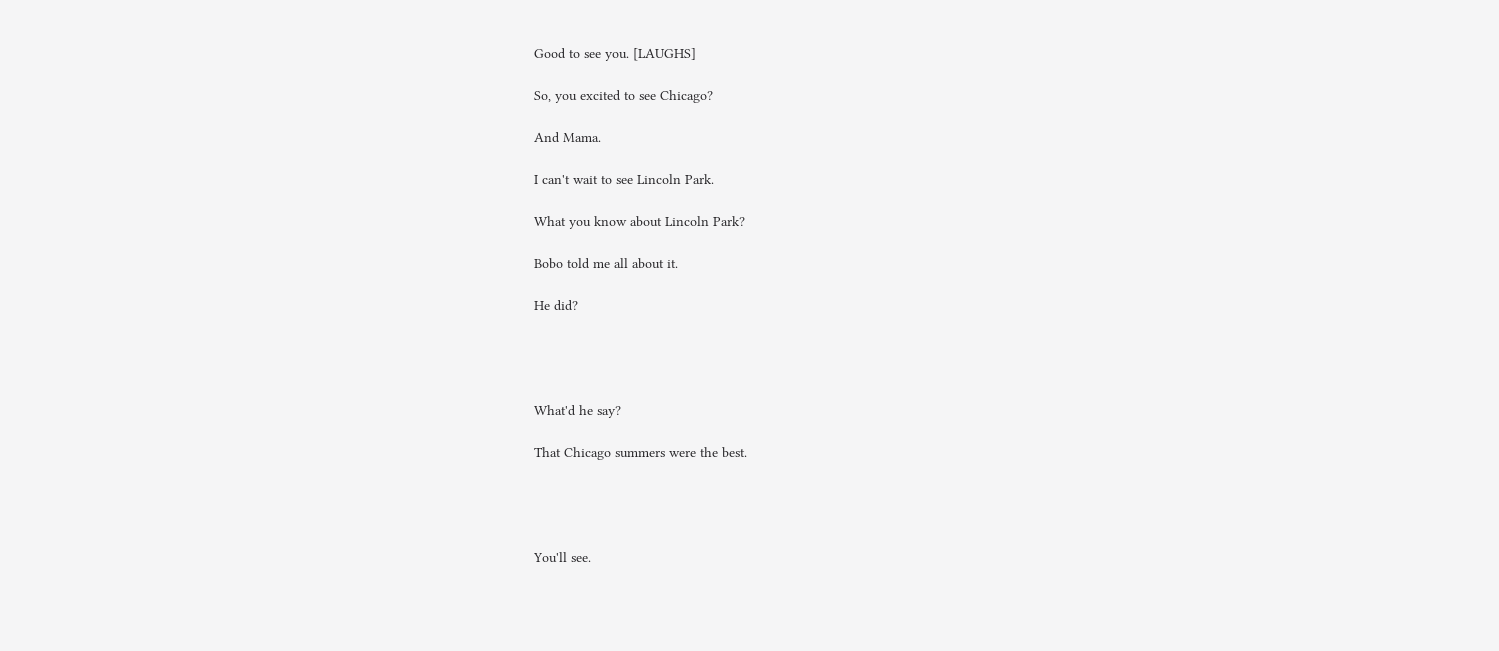Good to see you. [LAUGHS]

So, you excited to see Chicago?

And Mama.

I can't wait to see Lincoln Park.

What you know about Lincoln Park?

Bobo told me all about it.

He did?




What'd he say?

That Chicago summers were the best.




You'll see.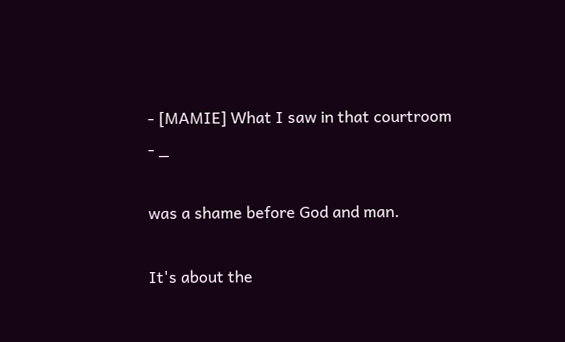- [MAMIE] What I saw in that courtroom
- _

was a shame before God and man.

It's about the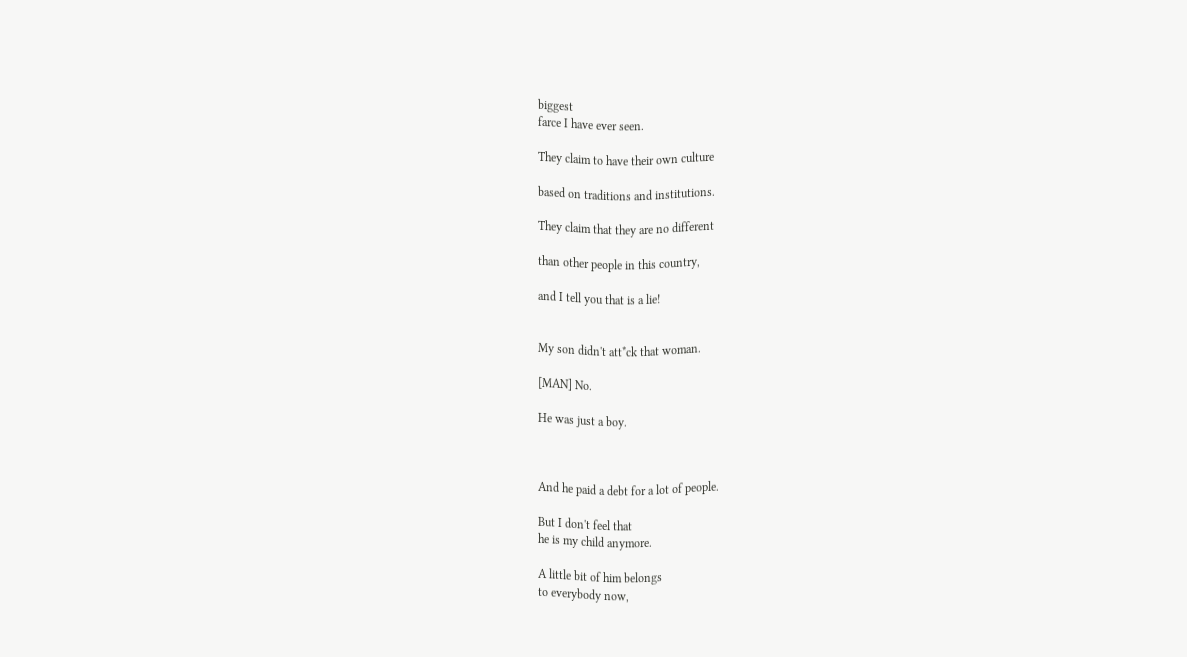biggest
farce I have ever seen.

They claim to have their own culture

based on traditions and institutions.

They claim that they are no different

than other people in this country,

and I tell you that is a lie!


My son didn't att*ck that woman.

[MAN] No.

He was just a boy.



And he paid a debt for a lot of people.

But I don't feel that
he is my child anymore.

A little bit of him belongs
to everybody now,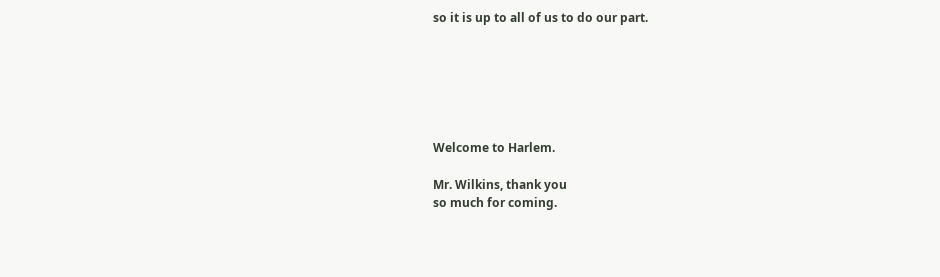so it is up to all of us to do our part.






Welcome to Harlem.

Mr. Wilkins, thank you
so much for coming.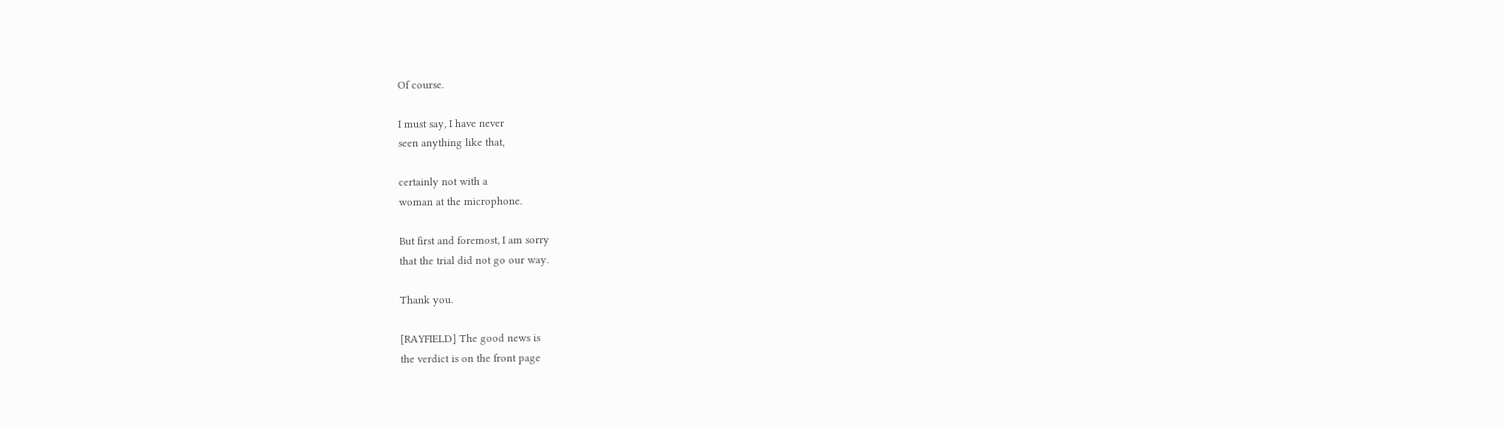Of course.

I must say, I have never
seen anything like that,

certainly not with a
woman at the microphone.

But first and foremost, I am sorry
that the trial did not go our way.

Thank you.

[RAYFIELD] The good news is
the verdict is on the front page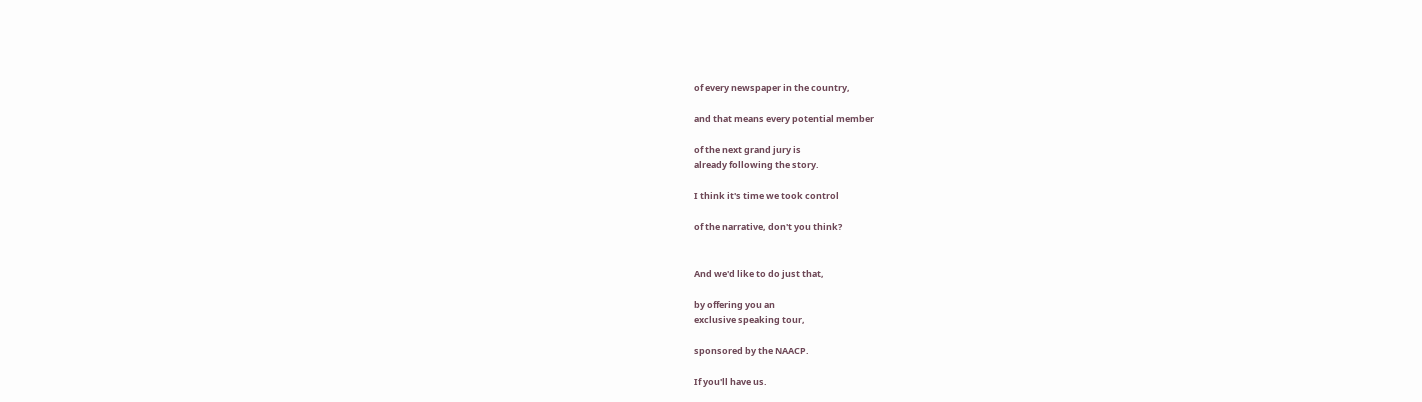of every newspaper in the country,

and that means every potential member

of the next grand jury is
already following the story.

I think it's time we took control

of the narrative, don't you think?


And we'd like to do just that,

by offering you an
exclusive speaking tour,

sponsored by the NAACP.

If you'll have us.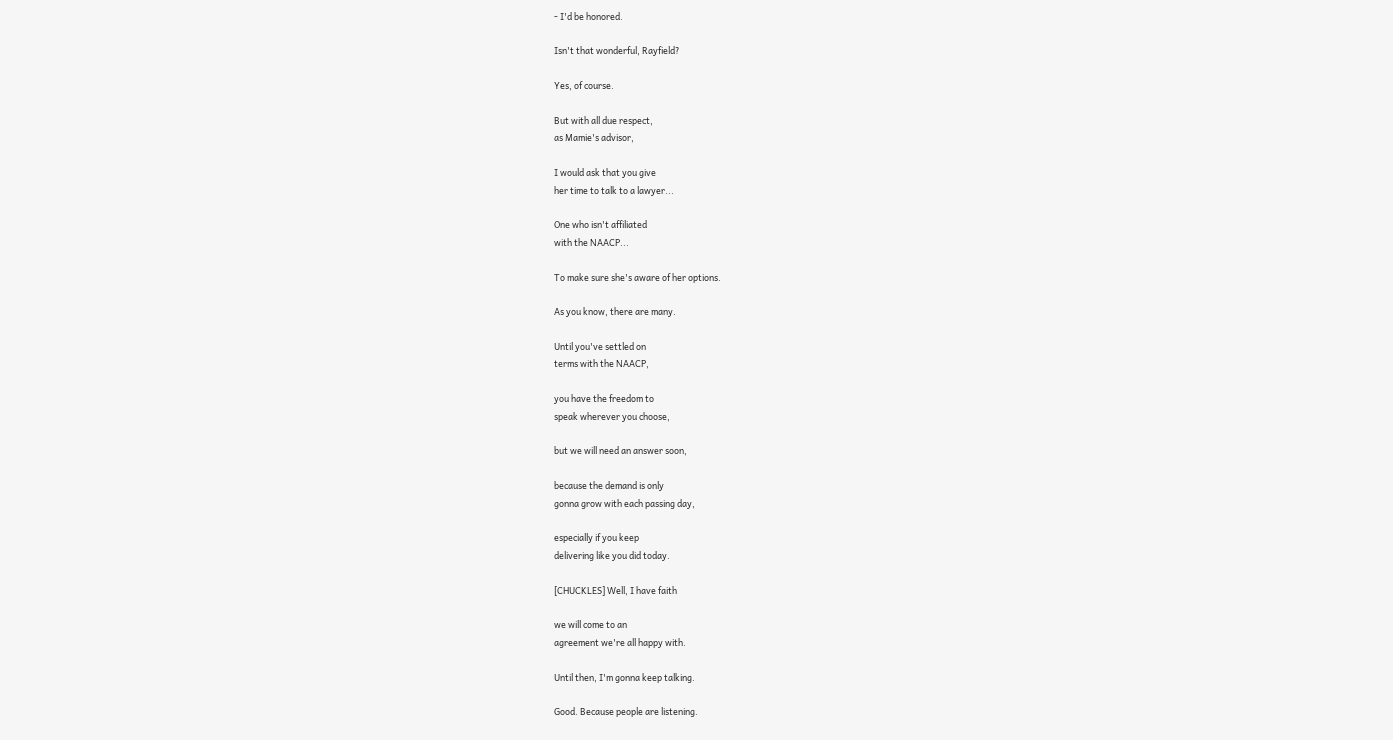- I'd be honored.

Isn't that wonderful, Rayfield?

Yes, of course.

But with all due respect,
as Mamie's advisor,

I would ask that you give
her time to talk to a lawyer...

One who isn't affiliated
with the NAACP...

To make sure she's aware of her options.

As you know, there are many.

Until you've settled on
terms with the NAACP,

you have the freedom to
speak wherever you choose,

but we will need an answer soon,

because the demand is only
gonna grow with each passing day,

especially if you keep
delivering like you did today.

[CHUCKLES] Well, I have faith

we will come to an
agreement we're all happy with.

Until then, I'm gonna keep talking.

Good. Because people are listening.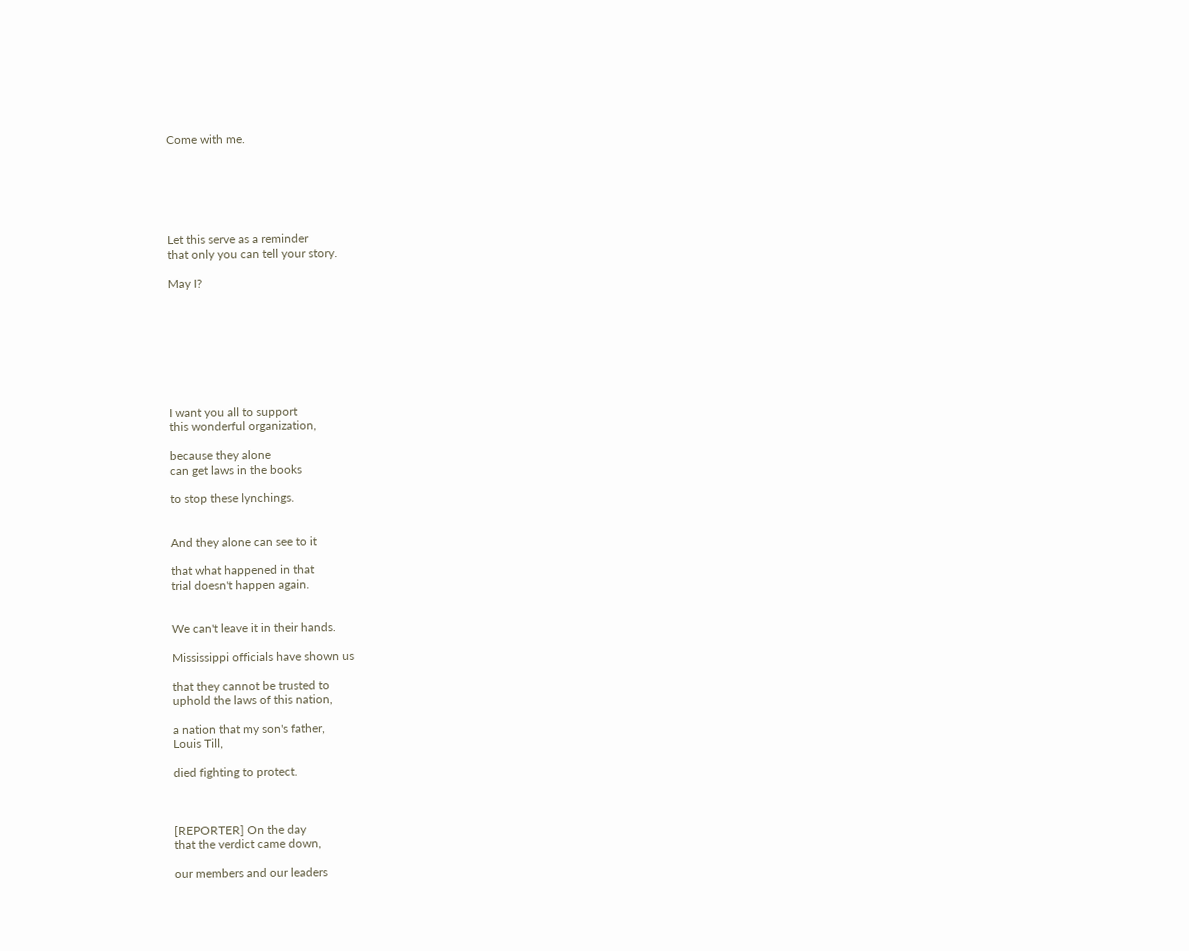Come with me.






Let this serve as a reminder
that only you can tell your story.

May I?








I want you all to support
this wonderful organization,

because they alone
can get laws in the books

to stop these lynchings.


And they alone can see to it

that what happened in that
trial doesn't happen again.


We can't leave it in their hands.

Mississippi officials have shown us

that they cannot be trusted to
uphold the laws of this nation,

a nation that my son's father,
Louis Till,

died fighting to protect.



[REPORTER] On the day
that the verdict came down,

our members and our leaders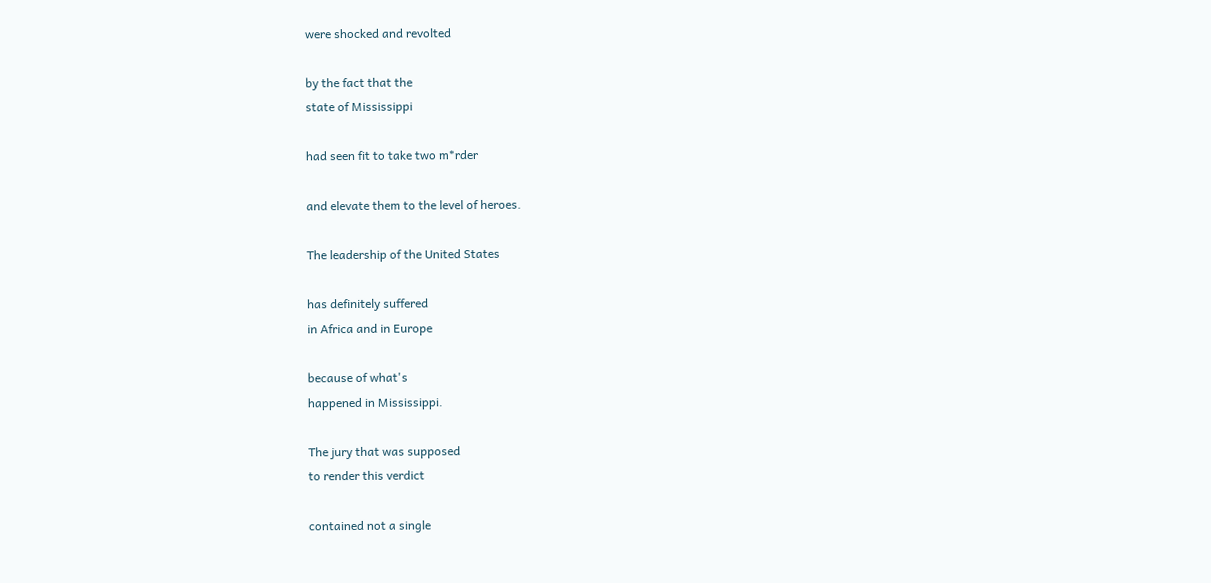were shocked and revolted

by the fact that the
state of Mississippi

had seen fit to take two m*rder

and elevate them to the level of heroes.

The leadership of the United States

has definitely suffered
in Africa and in Europe

because of what's
happened in Mississippi.

The jury that was supposed
to render this verdict

contained not a single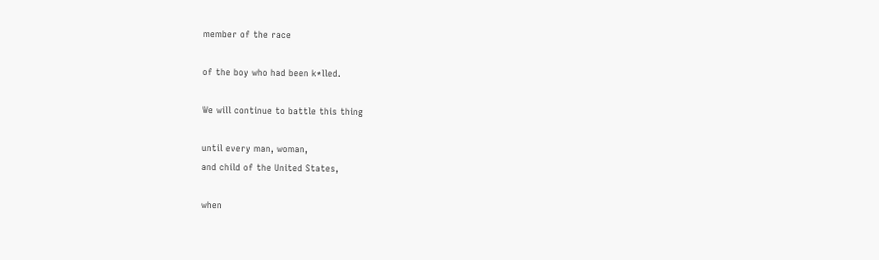member of the race

of the boy who had been k*lled.

We will continue to battle this thing

until every man, woman,
and child of the United States,

when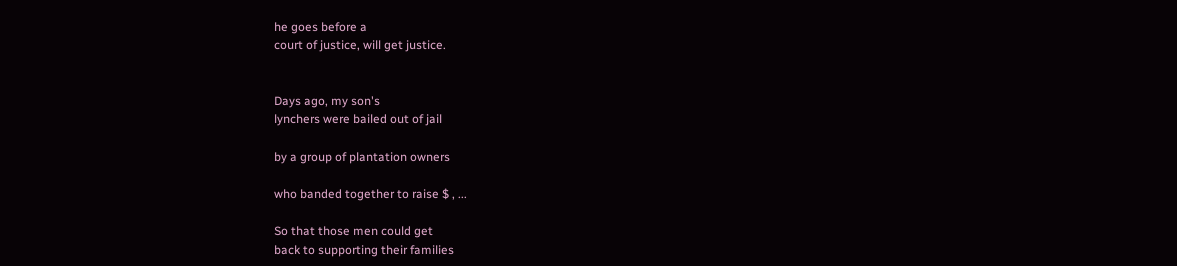he goes before a
court of justice, will get justice.


Days ago, my son's
lynchers were bailed out of jail

by a group of plantation owners

who banded together to raise $ , ...

So that those men could get
back to supporting their families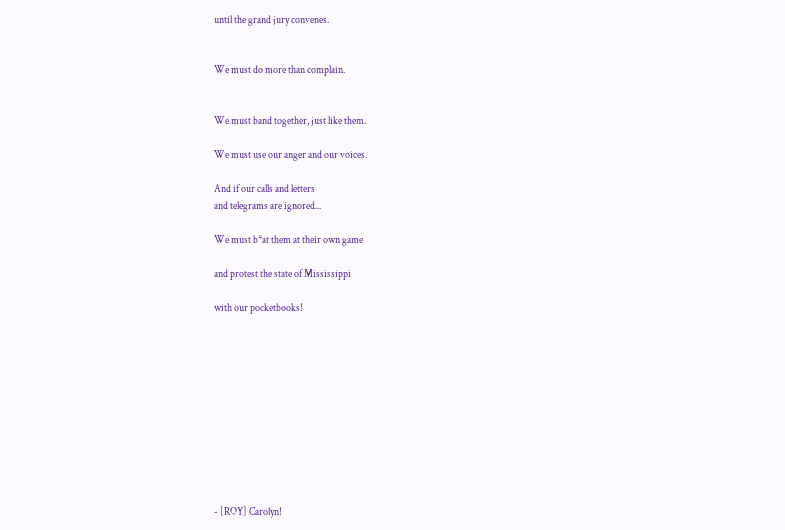until the grand jury convenes.


We must do more than complain.


We must band together, just like them.

We must use our anger and our voices.

And if our calls and letters
and telegrams are ignored...

We must b*at them at their own game

and protest the state of Mississippi

with our pocketbooks!











- [ROY] Carolyn!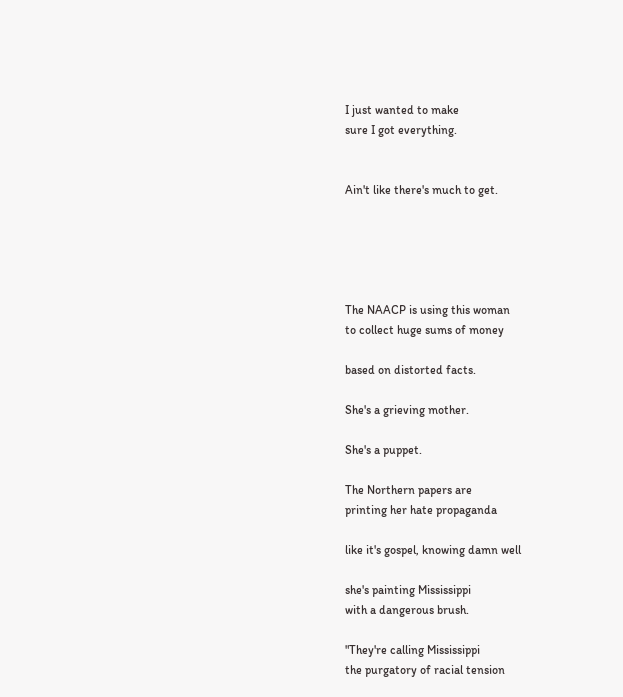I just wanted to make
sure I got everything.


Ain't like there's much to get.





The NAACP is using this woman
to collect huge sums of money

based on distorted facts.

She's a grieving mother.

She's a puppet.

The Northern papers are
printing her hate propaganda

like it's gospel, knowing damn well

she's painting Mississippi
with a dangerous brush.

"They're calling Mississippi
the purgatory of racial tension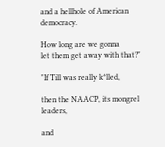and a hellhole of American democracy.

How long are we gonna
let them get away with that?"

"If Till was really k*lled,

then the NAACP, its mongrel leaders,

and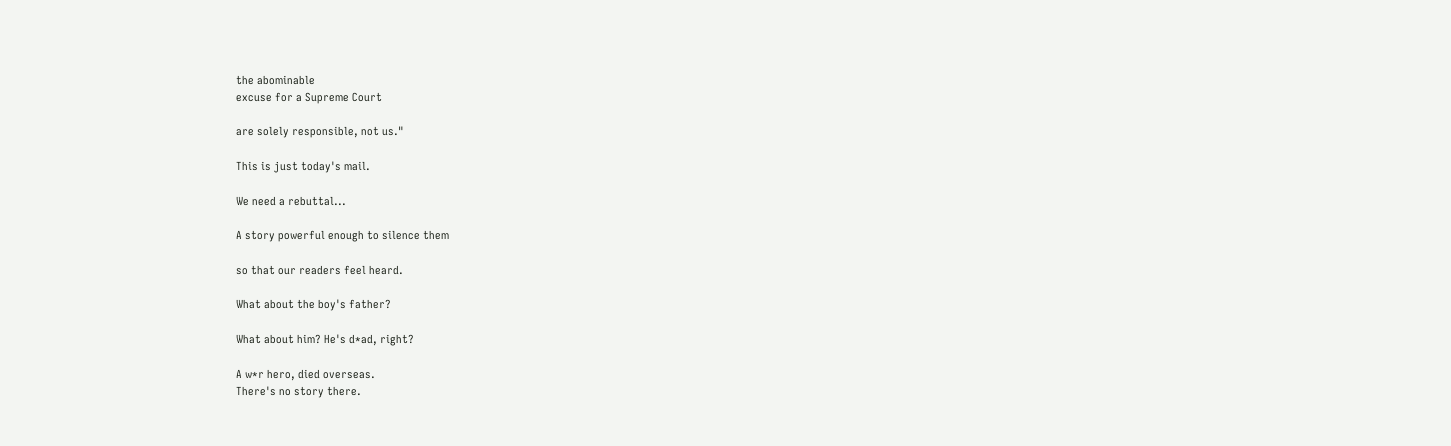the abominable
excuse for a Supreme Court

are solely responsible, not us."

This is just today's mail.

We need a rebuttal...

A story powerful enough to silence them

so that our readers feel heard.

What about the boy's father?

What about him? He's d*ad, right?

A w*r hero, died overseas.
There's no story there.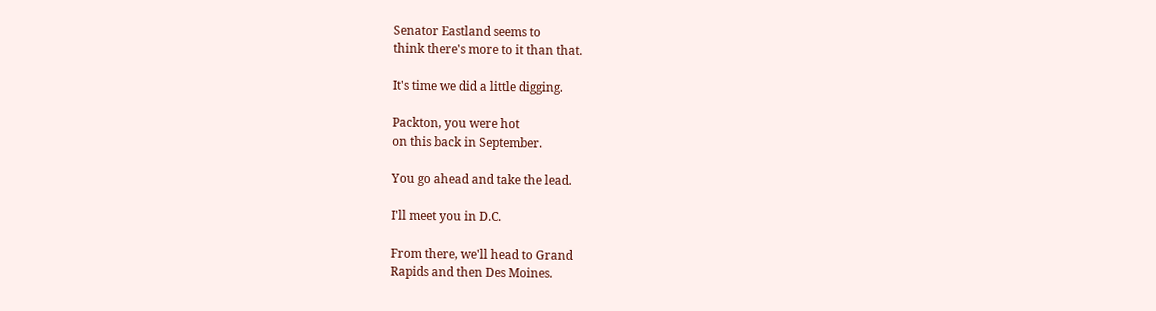Senator Eastland seems to
think there's more to it than that.

It's time we did a little digging.

Packton, you were hot
on this back in September.

You go ahead and take the lead.

I'll meet you in D.C.

From there, we'll head to Grand
Rapids and then Des Moines.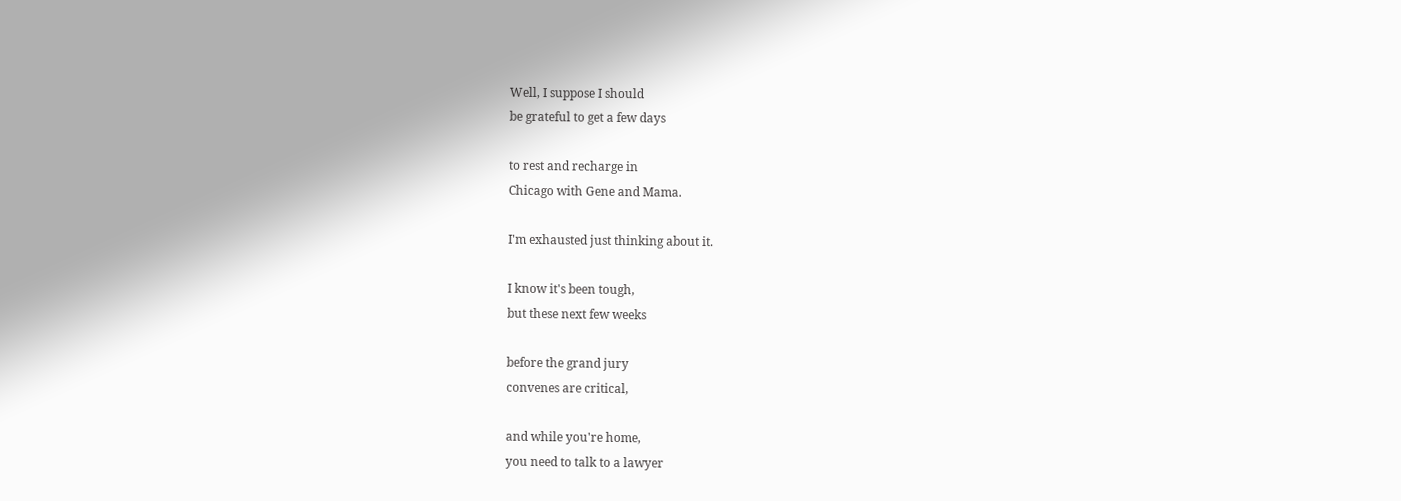Well, I suppose I should
be grateful to get a few days

to rest and recharge in
Chicago with Gene and Mama.

I'm exhausted just thinking about it.

I know it's been tough,
but these next few weeks

before the grand jury
convenes are critical,

and while you're home,
you need to talk to a lawyer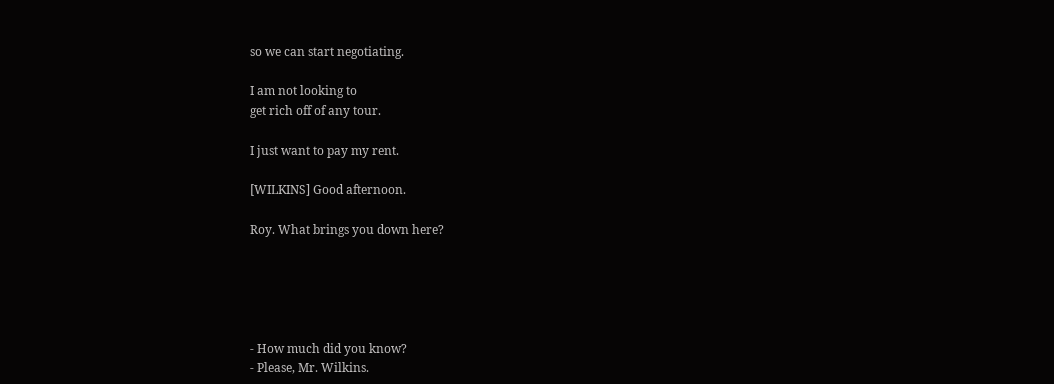so we can start negotiating.

I am not looking to
get rich off of any tour.

I just want to pay my rent.

[WILKINS] Good afternoon.

Roy. What brings you down here?





- How much did you know?
- Please, Mr. Wilkins.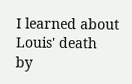I learned about Louis' death
by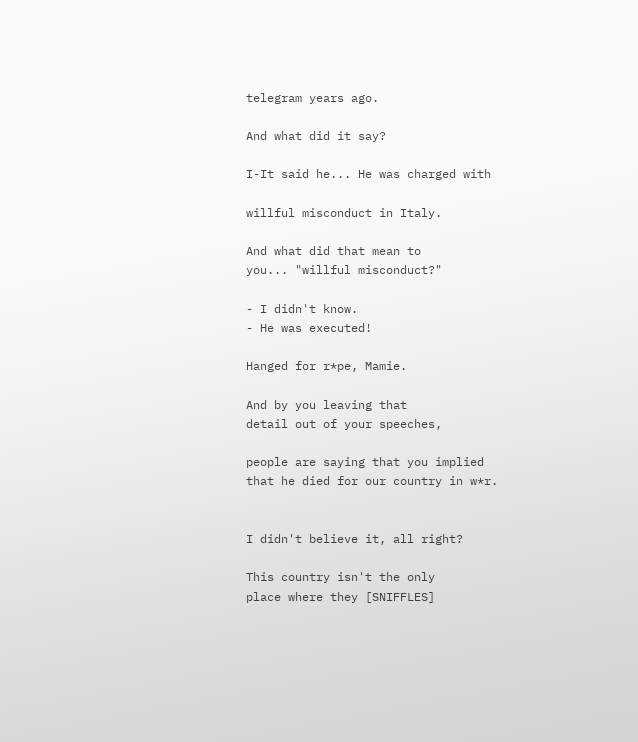telegram years ago.

And what did it say?

I-It said he... He was charged with

willful misconduct in Italy.

And what did that mean to
you... "willful misconduct?"

- I didn't know.
- He was executed!

Hanged for r*pe, Mamie.

And by you leaving that
detail out of your speeches,

people are saying that you implied
that he died for our country in w*r.


I didn't believe it, all right?

This country isn't the only
place where they [SNIFFLES]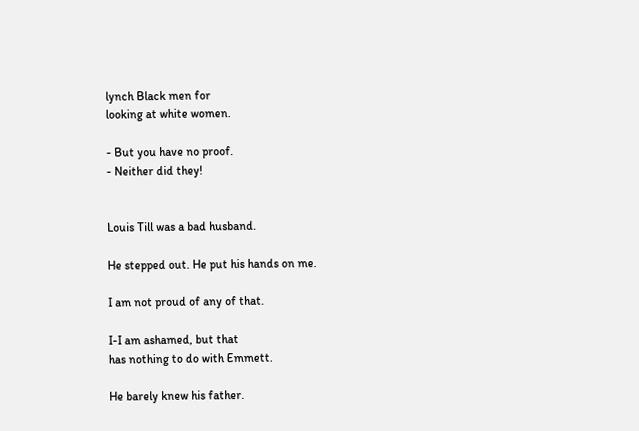lynch Black men for
looking at white women.

- But you have no proof.
- Neither did they!


Louis Till was a bad husband.

He stepped out. He put his hands on me.

I am not proud of any of that.

I-I am ashamed, but that
has nothing to do with Emmett.

He barely knew his father.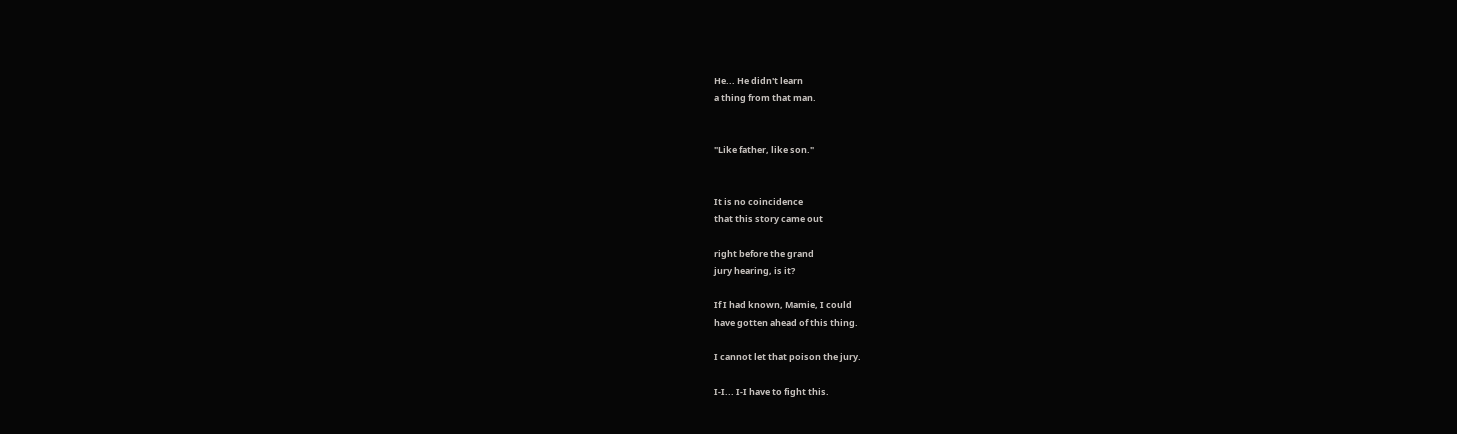He... He didn't learn
a thing from that man.


"Like father, like son."


It is no coincidence
that this story came out

right before the grand
jury hearing, is it?

If I had known, Mamie, I could
have gotten ahead of this thing.

I cannot let that poison the jury.

I-I... I-I have to fight this.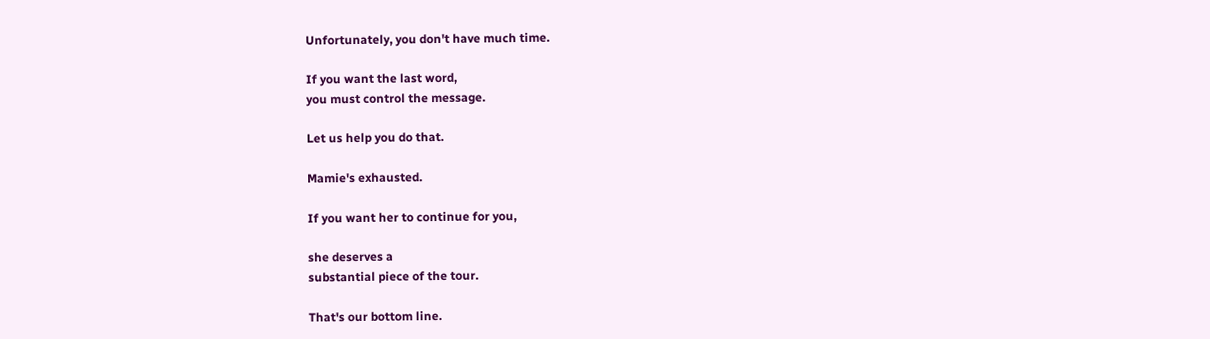Unfortunately, you don't have much time.

If you want the last word,
you must control the message.

Let us help you do that.

Mamie's exhausted.

If you want her to continue for you,

she deserves a
substantial piece of the tour.

That's our bottom line.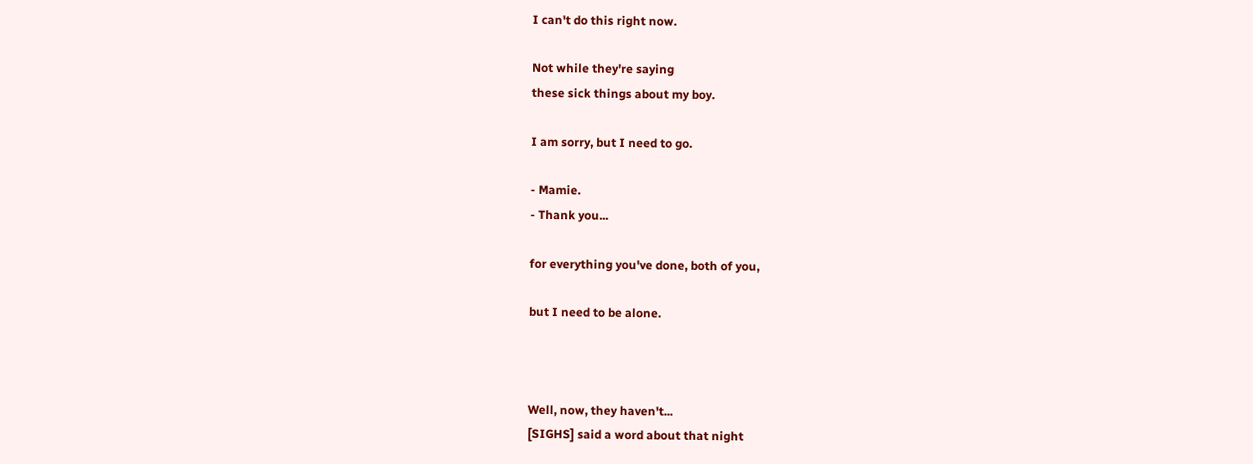I can't do this right now.

Not while they're saying
these sick things about my boy.

I am sorry, but I need to go.

- Mamie.
- Thank you...

for everything you've done, both of you,

but I need to be alone.



Well, now, they haven't...
[SIGHS] said a word about that night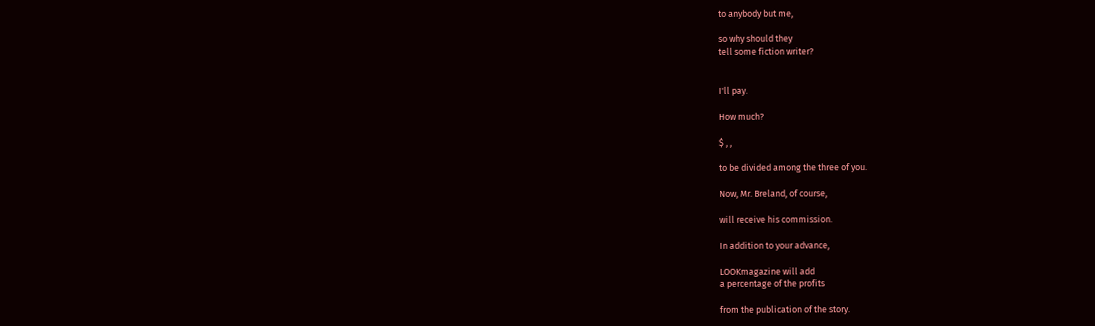to anybody but me,

so why should they
tell some fiction writer?


I'll pay.

How much?

$ , ,

to be divided among the three of you.

Now, Mr. Breland, of course,

will receive his commission.

In addition to your advance,

LOOKmagazine will add
a percentage of the profits

from the publication of the story.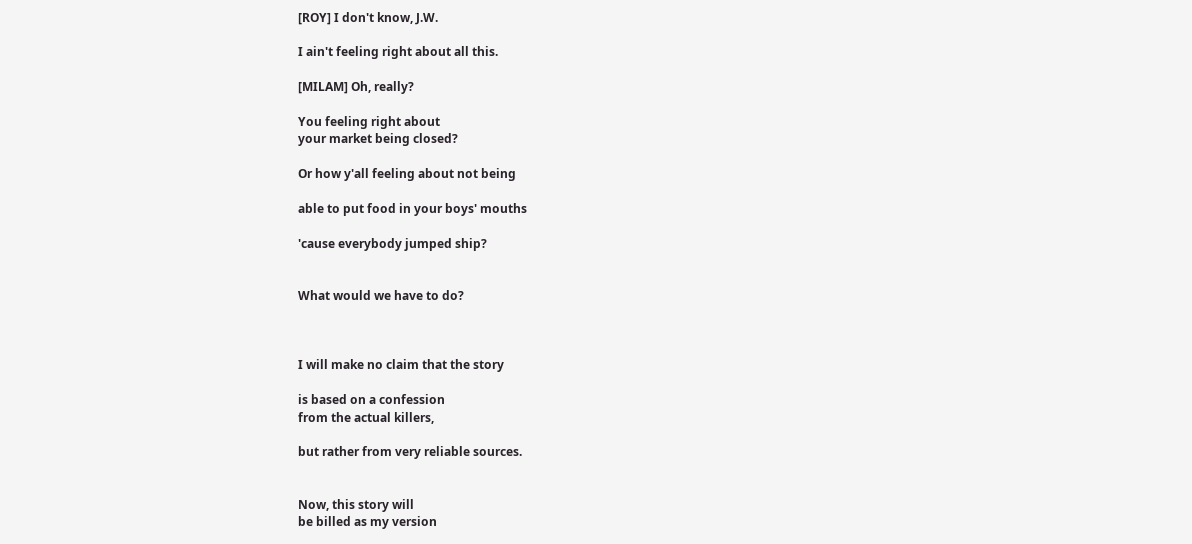[ROY] I don't know, J.W.

I ain't feeling right about all this.

[MILAM] Oh, really?

You feeling right about
your market being closed?

Or how y'all feeling about not being

able to put food in your boys' mouths

'cause everybody jumped ship?


What would we have to do?



I will make no claim that the story

is based on a confession
from the actual killers,

but rather from very reliable sources.


Now, this story will
be billed as my version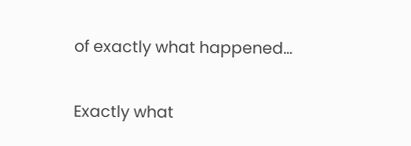of exactly what happened...

Exactly what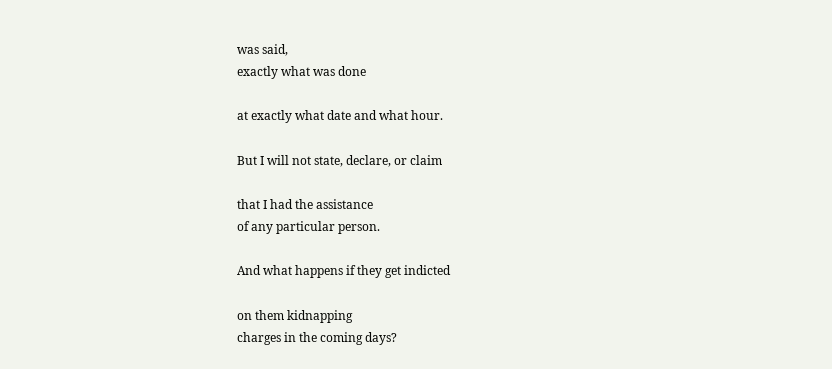was said,
exactly what was done

at exactly what date and what hour.

But I will not state, declare, or claim

that I had the assistance
of any particular person.

And what happens if they get indicted

on them kidnapping
charges in the coming days?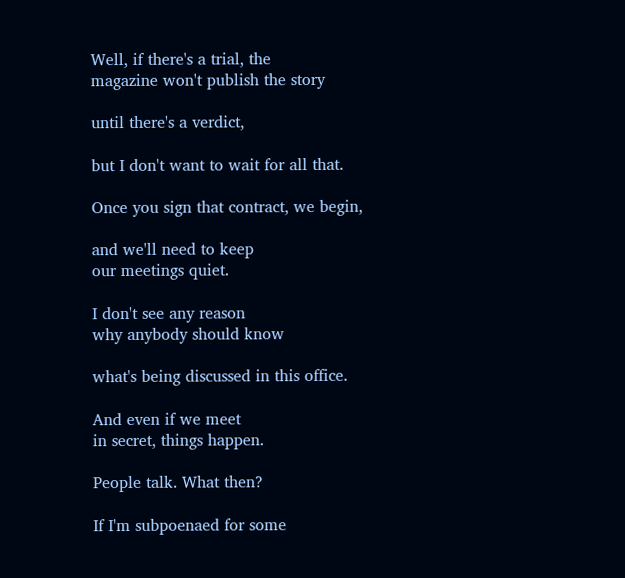Well, if there's a trial, the
magazine won't publish the story

until there's a verdict,

but I don't want to wait for all that.

Once you sign that contract, we begin,

and we'll need to keep
our meetings quiet.

I don't see any reason
why anybody should know

what's being discussed in this office.

And even if we meet
in secret, things happen.

People talk. What then?

If I'm subpoenaed for some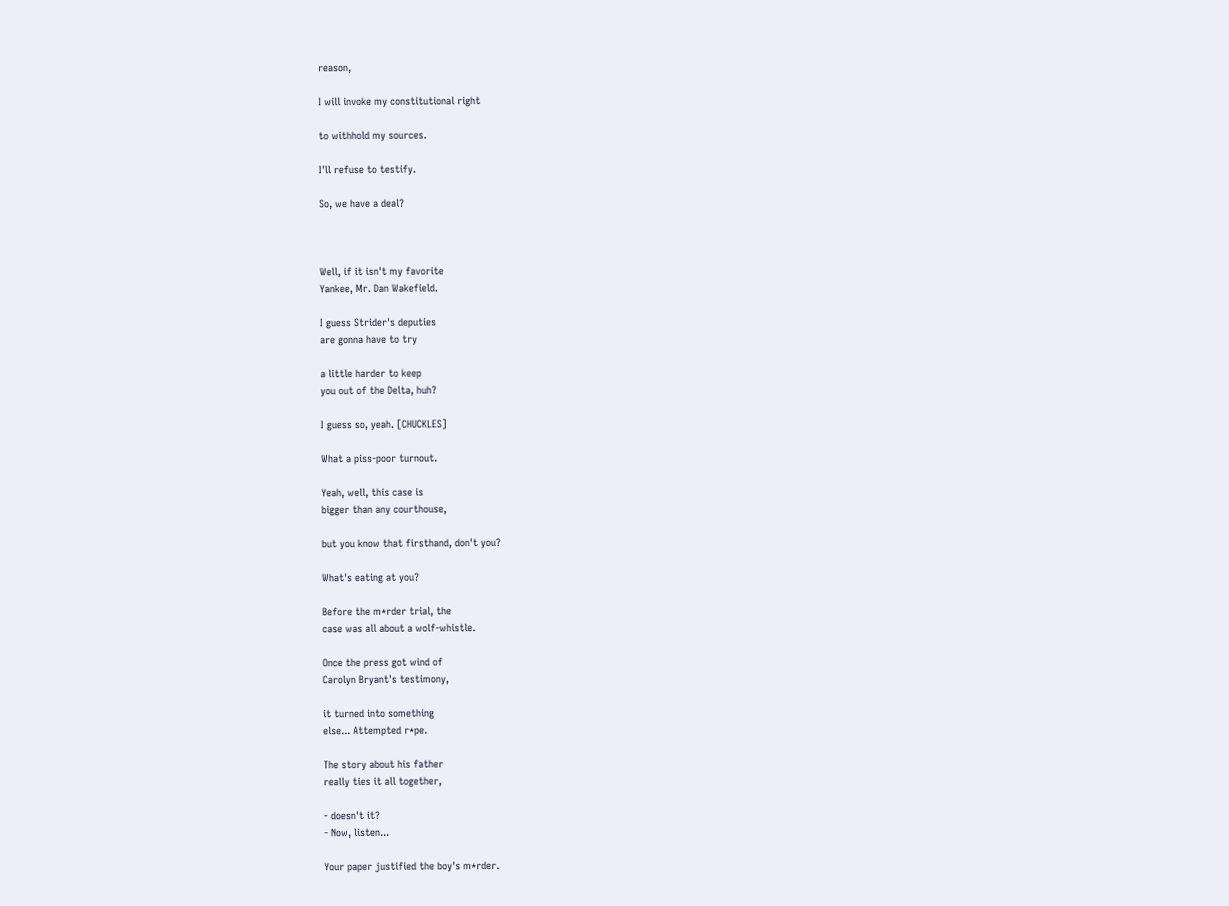reason,

I will invoke my constitutional right

to withhold my sources.

I'll refuse to testify.

So, we have a deal?



Well, if it isn't my favorite
Yankee, Mr. Dan Wakefield.

I guess Strider's deputies
are gonna have to try

a little harder to keep
you out of the Delta, huh?

I guess so, yeah. [CHUCKLES]

What a piss-poor turnout.

Yeah, well, this case is
bigger than any courthouse,

but you know that firsthand, don't you?

What's eating at you?

Before the m*rder trial, the
case was all about a wolf-whistle.

Once the press got wind of
Carolyn Bryant's testimony,

it turned into something
else... Attempted r*pe.

The story about his father
really ties it all together,

- doesn't it?
- Now, listen...

Your paper justified the boy's m*rder.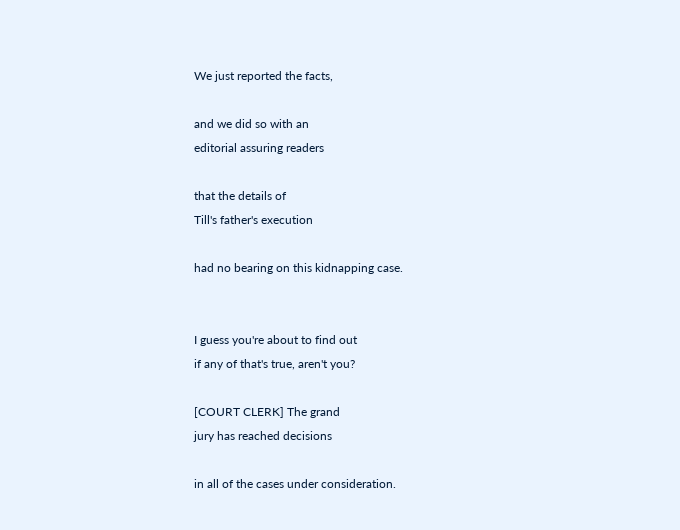We just reported the facts,

and we did so with an
editorial assuring readers

that the details of
Till's father's execution

had no bearing on this kidnapping case.


I guess you're about to find out
if any of that's true, aren't you?

[COURT CLERK] The grand
jury has reached decisions

in all of the cases under consideration.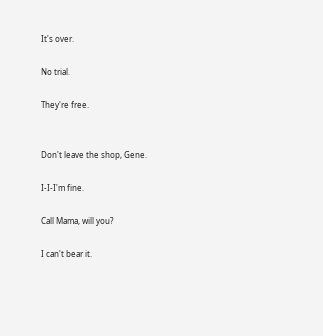It's over.

No trial.

They're free.


Don't leave the shop, Gene.

I-I-I'm fine.

Call Mama, will you?

I can't bear it.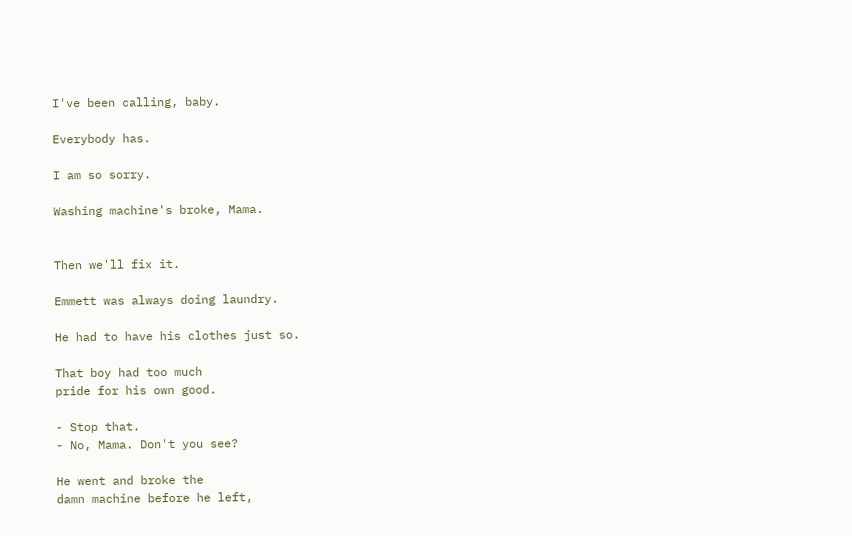I've been calling, baby.

Everybody has.

I am so sorry.

Washing machine's broke, Mama.


Then we'll fix it.

Emmett was always doing laundry.

He had to have his clothes just so.

That boy had too much
pride for his own good.

- Stop that.
- No, Mama. Don't you see?

He went and broke the
damn machine before he left,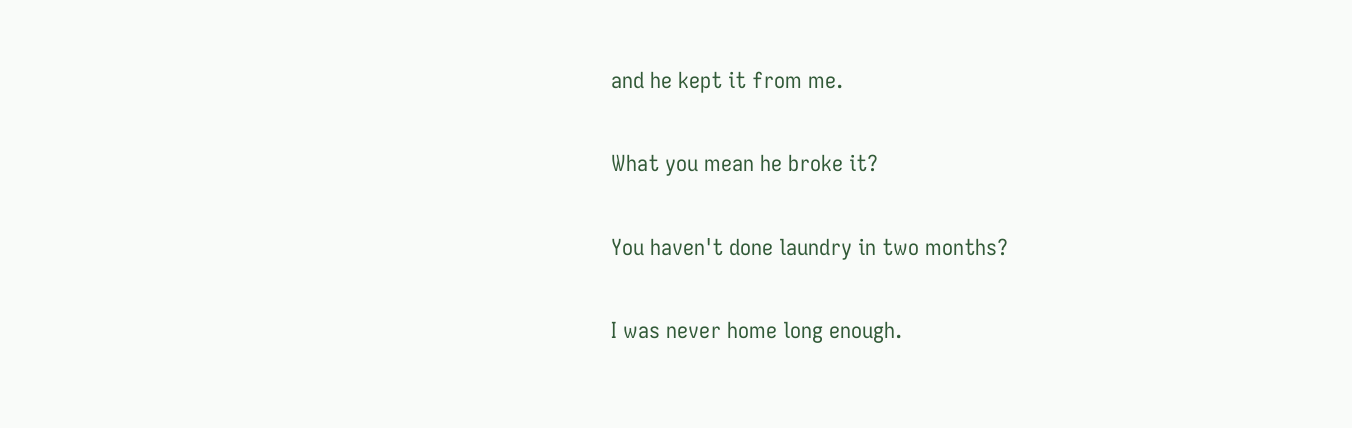and he kept it from me.

What you mean he broke it?

You haven't done laundry in two months?

I was never home long enough.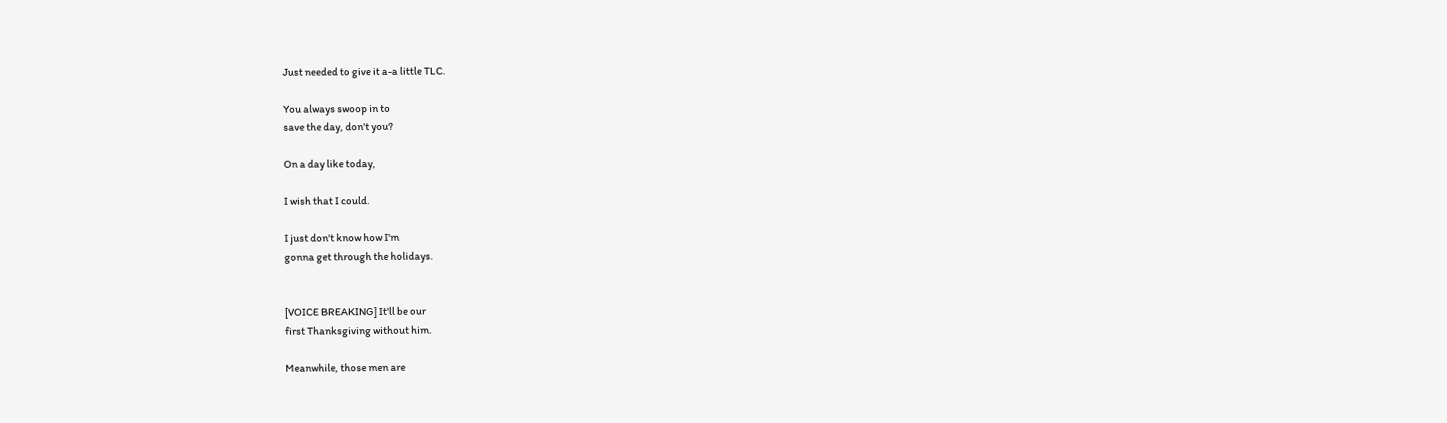Just needed to give it a-a little TLC.

You always swoop in to
save the day, don't you?

On a day like today,

I wish that I could.

I just don't know how I'm
gonna get through the holidays.


[VOICE BREAKING] It'll be our
first Thanksgiving without him.

Meanwhile, those men are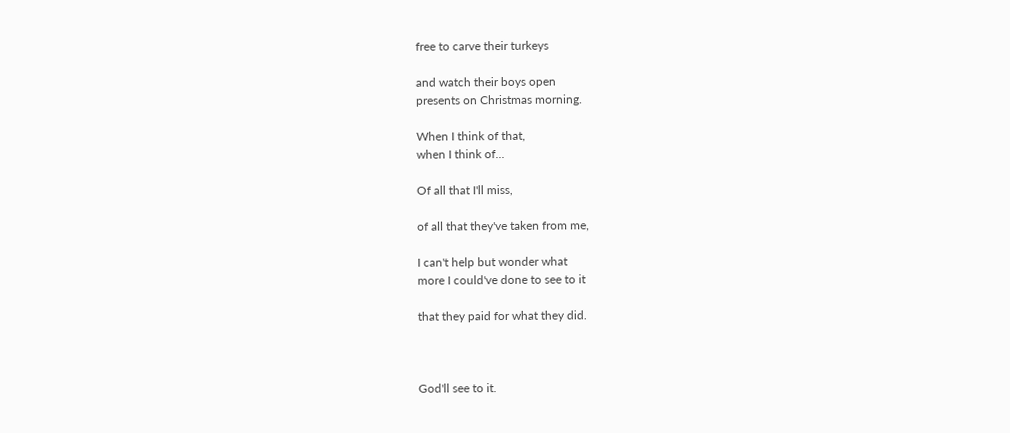free to carve their turkeys

and watch their boys open
presents on Christmas morning.

When I think of that,
when I think of...

Of all that I'll miss,

of all that they've taken from me,

I can't help but wonder what
more I could've done to see to it

that they paid for what they did.



God'll see to it.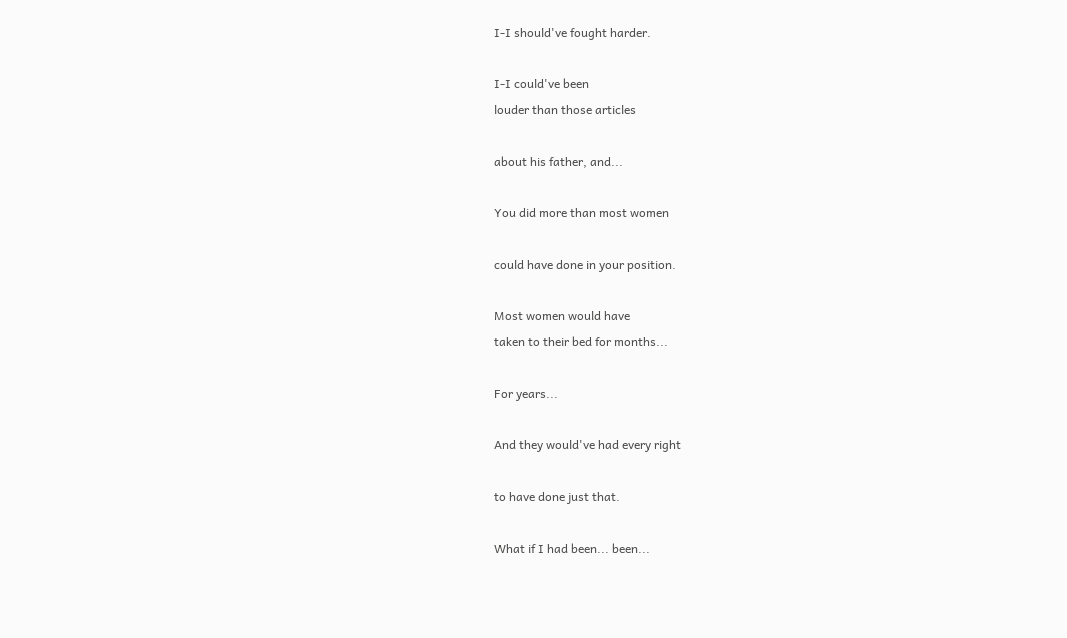I-I should've fought harder.

I-I could've been
louder than those articles

about his father, and...

You did more than most women

could have done in your position.

Most women would have
taken to their bed for months...

For years...

And they would've had every right

to have done just that.

What if I had been... been...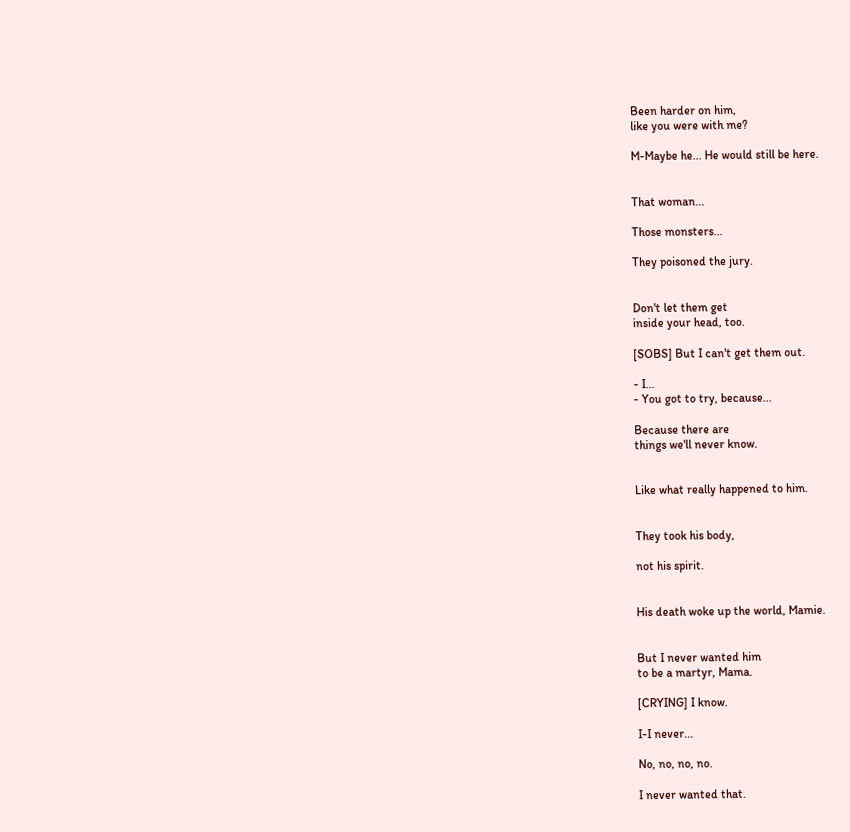Been harder on him,
like you were with me?

M-Maybe he... He would still be here.


That woman...

Those monsters...

They poisoned the jury.


Don't let them get
inside your head, too.

[SOBS] But I can't get them out.

- I...
- You got to try, because...

Because there are
things we'll never know.


Like what really happened to him.


They took his body,

not his spirit.


His death woke up the world, Mamie.


But I never wanted him
to be a martyr, Mama.

[CRYING] I know.

I-I never...

No, no, no, no.

I never wanted that.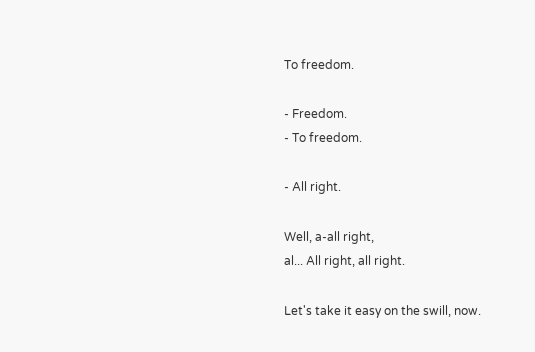To freedom.

- Freedom.
- To freedom.

- All right.

Well, a-all right,
al... All right, all right.

Let's take it easy on the swill, now.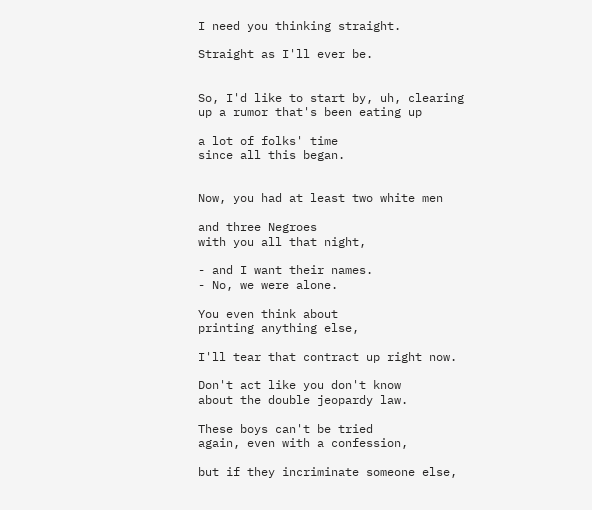I need you thinking straight.

Straight as I'll ever be.


So, I'd like to start by, uh, clearing
up a rumor that's been eating up

a lot of folks' time
since all this began.


Now, you had at least two white men

and three Negroes
with you all that night,

- and I want their names.
- No, we were alone.

You even think about
printing anything else,

I'll tear that contract up right now.

Don't act like you don't know
about the double jeopardy law.

These boys can't be tried
again, even with a confession,

but if they incriminate someone else,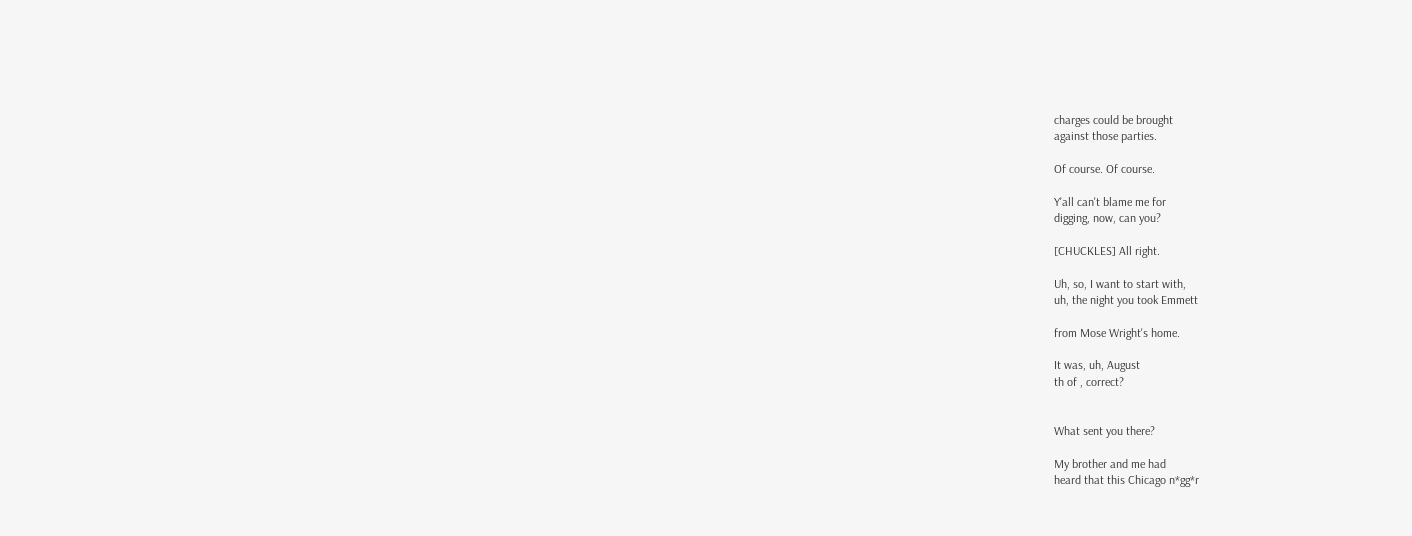charges could be brought
against those parties.

Of course. Of course.

Y'all can't blame me for
digging, now, can you?

[CHUCKLES] All right.

Uh, so, I want to start with,
uh, the night you took Emmett

from Mose Wright's home.

It was, uh, August
th of , correct?


What sent you there?

My brother and me had
heard that this Chicago n*gg*r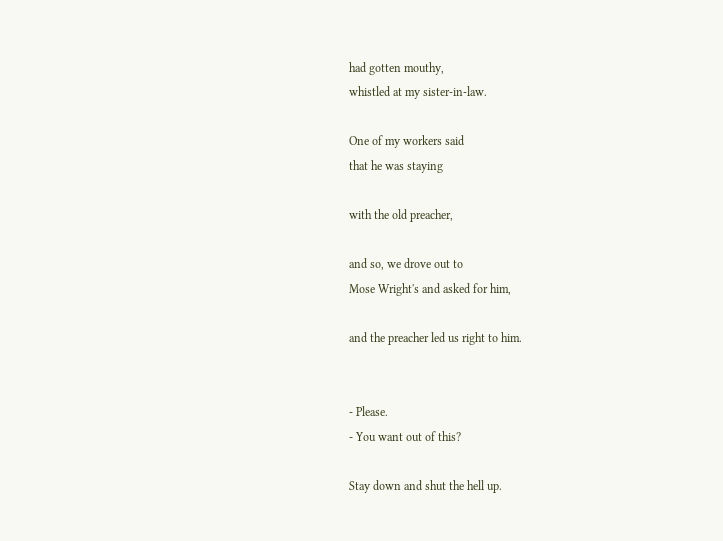had gotten mouthy,
whistled at my sister-in-law.

One of my workers said
that he was staying

with the old preacher,

and so, we drove out to
Mose Wright's and asked for him,

and the preacher led us right to him.


- Please.
- You want out of this?

Stay down and shut the hell up.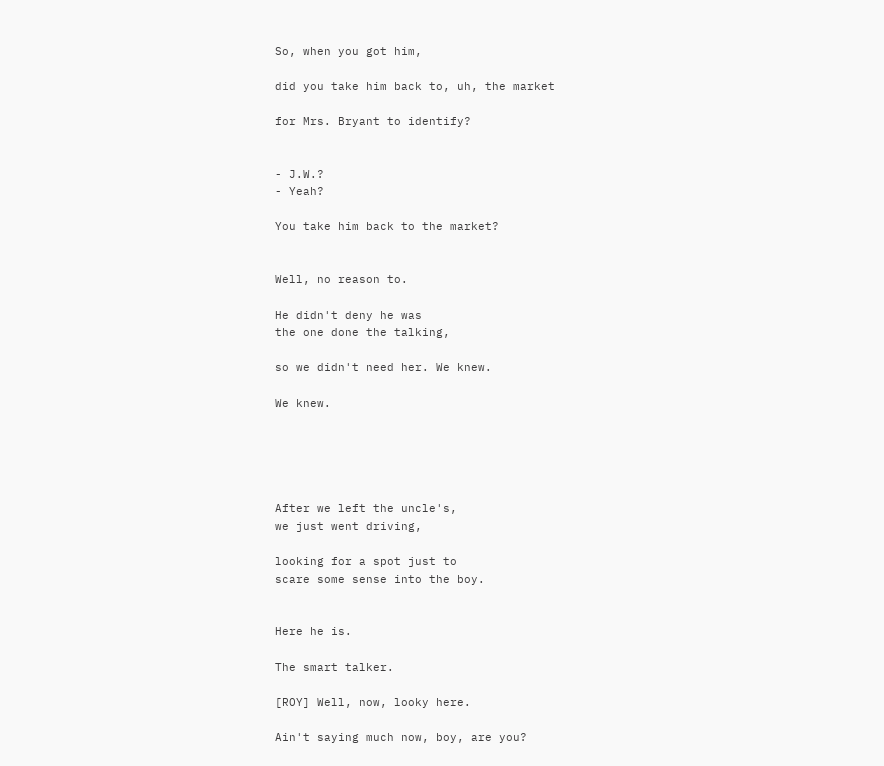So, when you got him,

did you take him back to, uh, the market

for Mrs. Bryant to identify?


- J.W.?
- Yeah?

You take him back to the market?


Well, no reason to.

He didn't deny he was
the one done the talking,

so we didn't need her. We knew.

We knew.





After we left the uncle's,
we just went driving,

looking for a spot just to
scare some sense into the boy.


Here he is.

The smart talker.

[ROY] Well, now, looky here.

Ain't saying much now, boy, are you?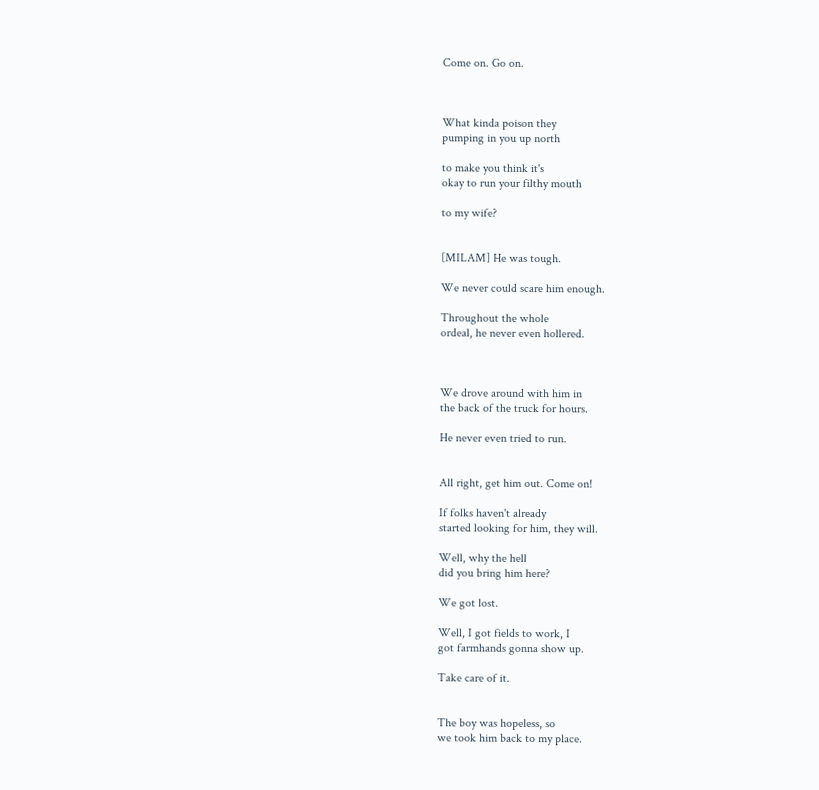Come on. Go on.



What kinda poison they
pumping in you up north

to make you think it's
okay to run your filthy mouth

to my wife?


[MILAM] He was tough.

We never could scare him enough.

Throughout the whole
ordeal, he never even hollered.



We drove around with him in
the back of the truck for hours.

He never even tried to run.


All right, get him out. Come on!

If folks haven't already
started looking for him, they will.

Well, why the hell
did you bring him here?

We got lost.

Well, I got fields to work, I
got farmhands gonna show up.

Take care of it.


The boy was hopeless, so
we took him back to my place.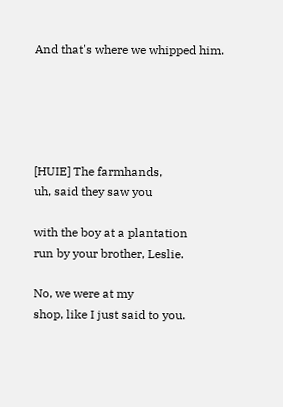And that's where we whipped him.





[HUIE] The farmhands,
uh, said they saw you

with the boy at a plantation
run by your brother, Leslie.

No, we were at my
shop, like I just said to you.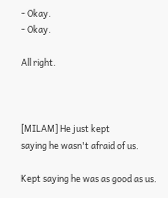- Okay.
- Okay.

All right.



[MILAM] He just kept
saying he wasn't afraid of us.

Kept saying he was as good as us.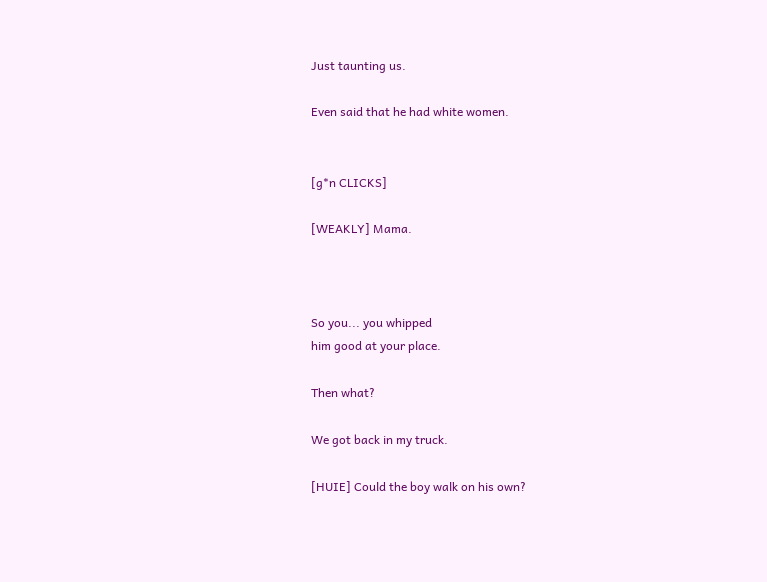Just taunting us.

Even said that he had white women.


[g*n CLICKS]

[WEAKLY] Mama.



So you... you whipped
him good at your place.

Then what?

We got back in my truck.

[HUIE] Could the boy walk on his own?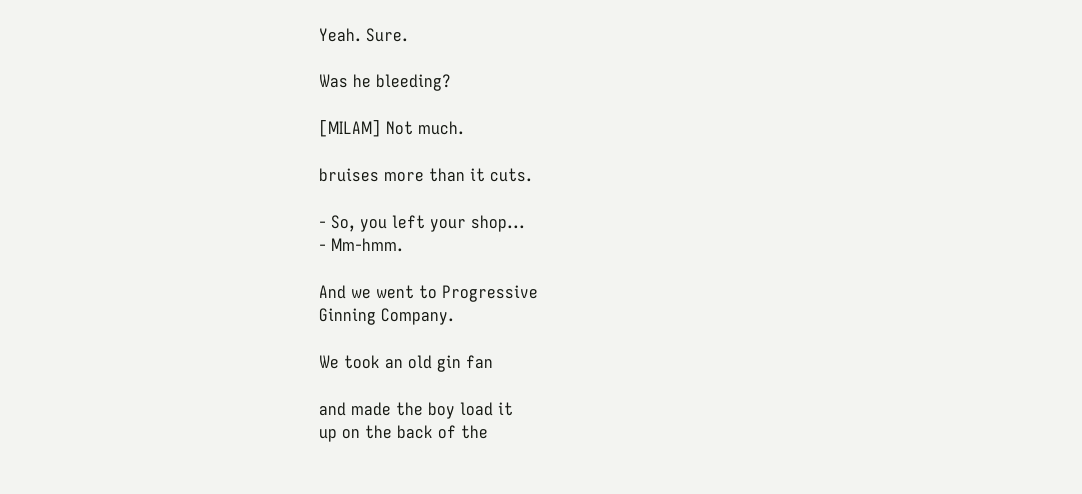Yeah. Sure.

Was he bleeding?

[MILAM] Not much.

bruises more than it cuts.

- So, you left your shop...
- Mm-hmm.

And we went to Progressive
Ginning Company.

We took an old gin fan

and made the boy load it
up on the back of the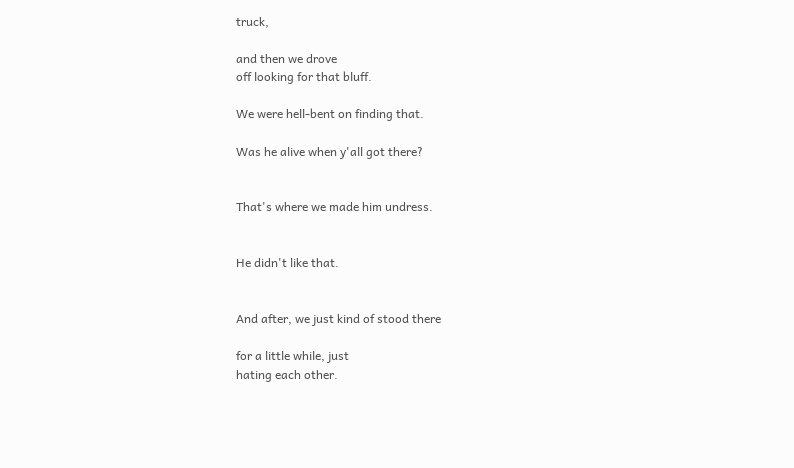truck,

and then we drove
off looking for that bluff.

We were hell-bent on finding that.

Was he alive when y'all got there?


That's where we made him undress.


He didn't like that.


And after, we just kind of stood there

for a little while, just
hating each other.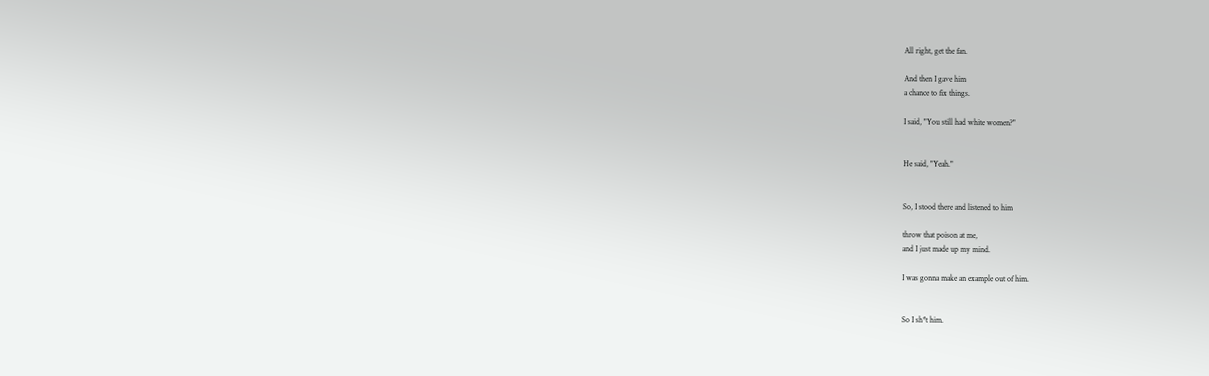All right, get the fan.

And then I gave him
a chance to fix things.

I said, "You still had white women?"


He said, "Yeah."


So, I stood there and listened to him

throw that poison at me,
and I just made up my mind.

I was gonna make an example out of him.


So I sh*t him.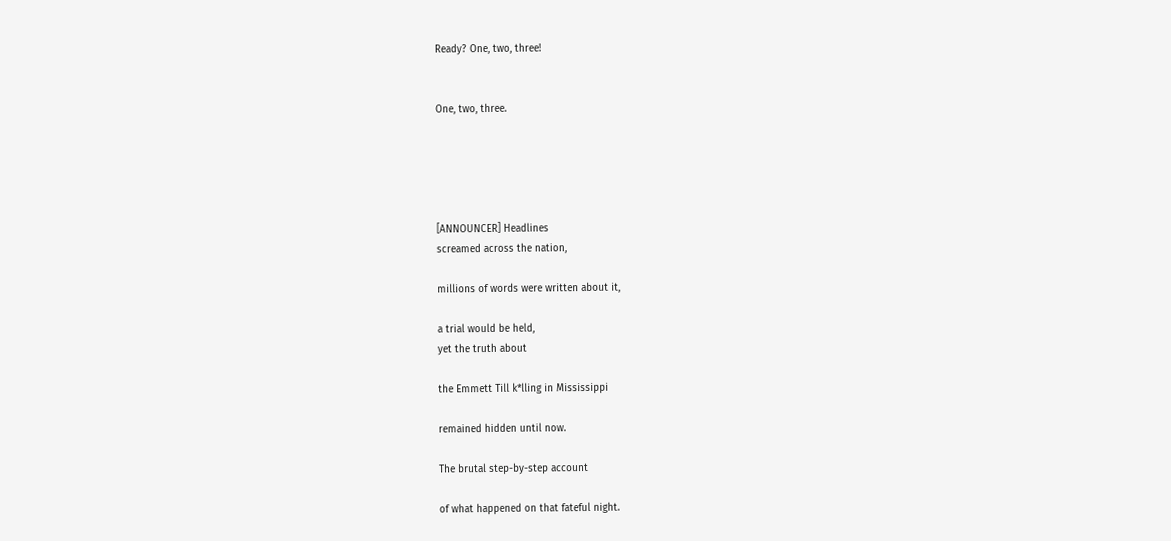Ready? One, two, three!


One, two, three.





[ANNOUNCER] Headlines
screamed across the nation,

millions of words were written about it,

a trial would be held,
yet the truth about

the Emmett Till k*lling in Mississippi

remained hidden until now.

The brutal step-by-step account

of what happened on that fateful night.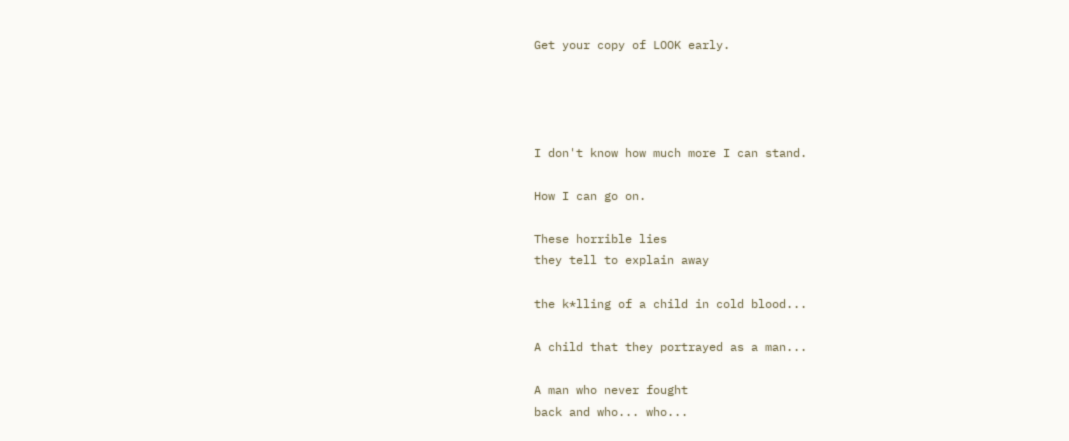Get your copy of LOOK early.




I don't know how much more I can stand.

How I can go on.

These horrible lies
they tell to explain away

the k*lling of a child in cold blood...

A child that they portrayed as a man...

A man who never fought
back and who... who...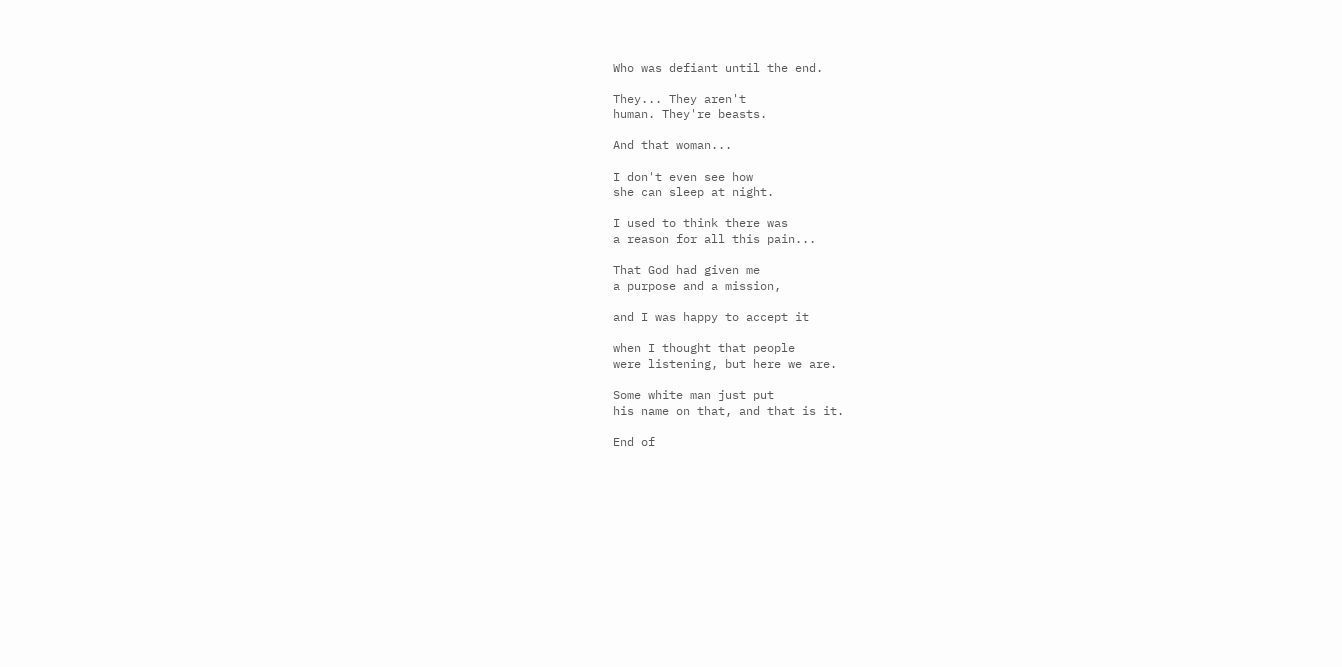Who was defiant until the end.

They... They aren't
human. They're beasts.

And that woman...

I don't even see how
she can sleep at night.

I used to think there was
a reason for all this pain...

That God had given me
a purpose and a mission,

and I was happy to accept it

when I thought that people
were listening, but here we are.

Some white man just put
his name on that, and that is it.

End of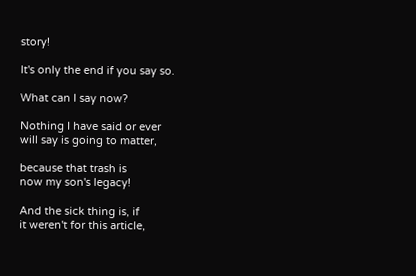story!

It's only the end if you say so.

What can I say now?

Nothing I have said or ever
will say is going to matter,

because that trash is
now my son's legacy!

And the sick thing is, if
it weren't for this article,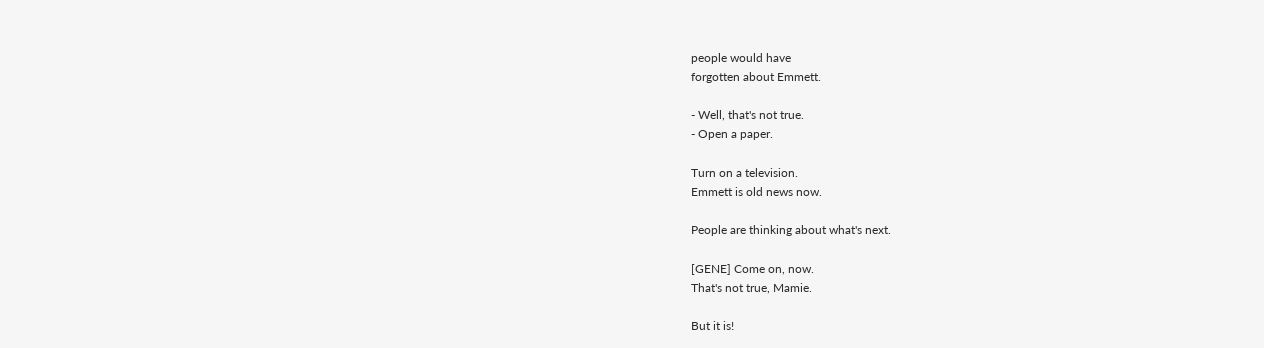people would have
forgotten about Emmett.

- Well, that's not true.
- Open a paper.

Turn on a television.
Emmett is old news now.

People are thinking about what's next.

[GENE] Come on, now.
That's not true, Mamie.

But it is!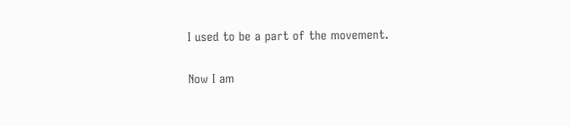I used to be a part of the movement.

Now I am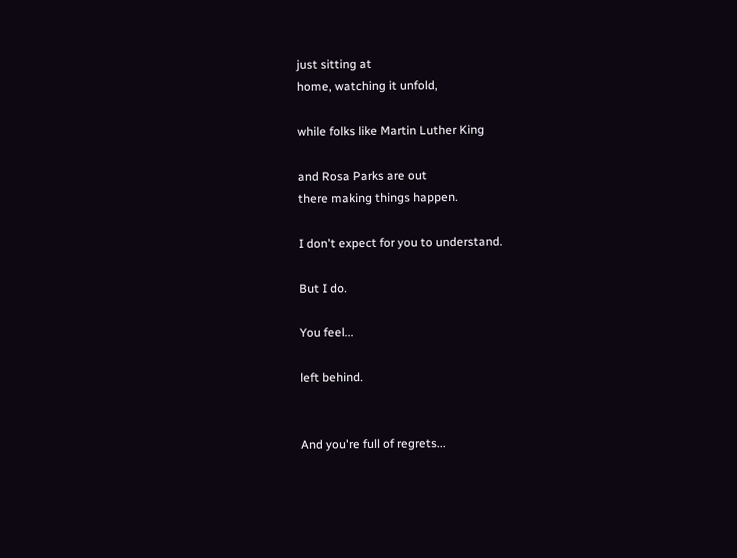just sitting at
home, watching it unfold,

while folks like Martin Luther King

and Rosa Parks are out
there making things happen.

I don't expect for you to understand.

But I do.

You feel...

left behind.


And you're full of regrets...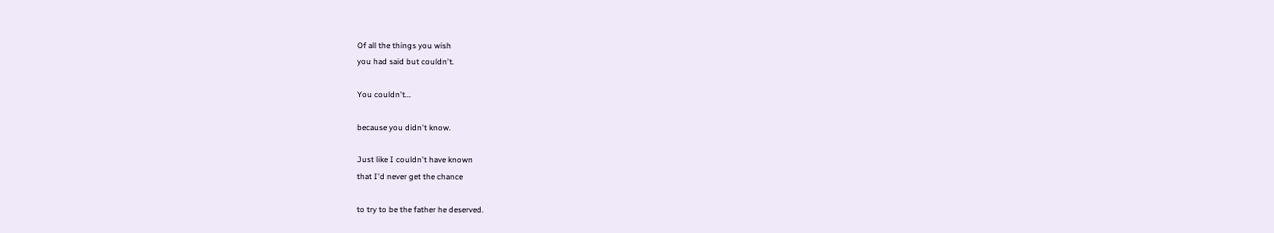Of all the things you wish
you had said but couldn't.

You couldn't...

because you didn't know.

Just like I couldn't have known
that I'd never get the chance

to try to be the father he deserved.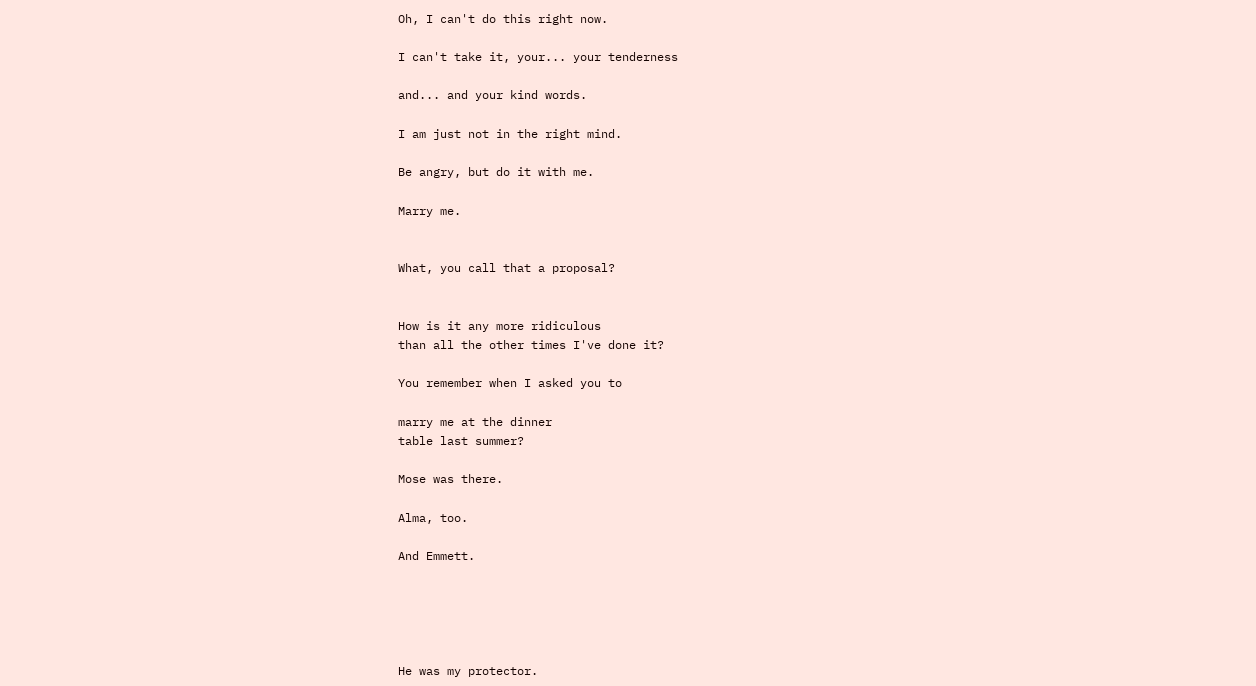Oh, I can't do this right now.

I can't take it, your... your tenderness

and... and your kind words.

I am just not in the right mind.

Be angry, but do it with me.

Marry me.


What, you call that a proposal?


How is it any more ridiculous
than all the other times I've done it?

You remember when I asked you to

marry me at the dinner
table last summer?

Mose was there.

Alma, too.

And Emmett.





He was my protector.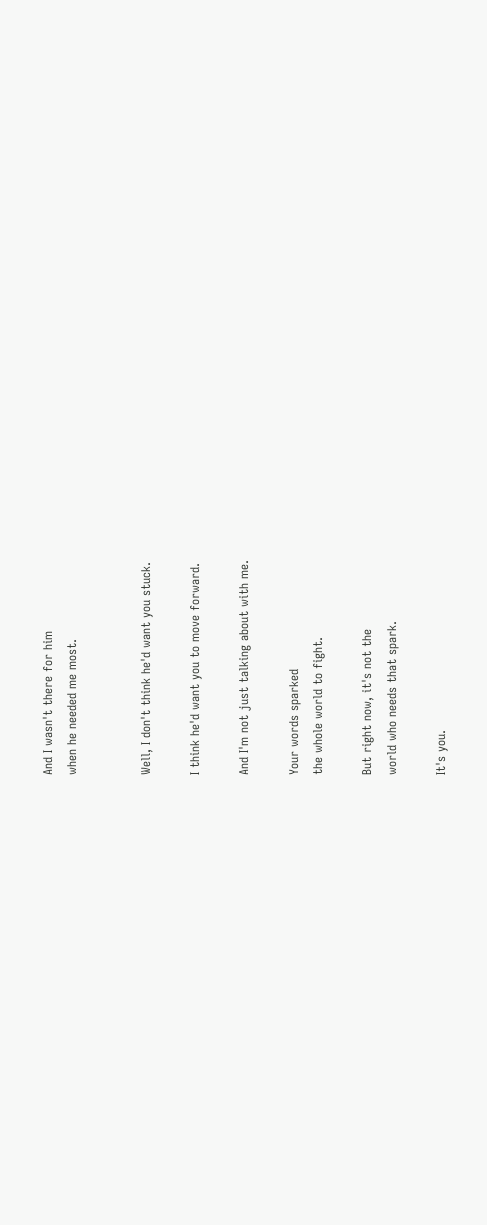And I wasn't there for him
when he needed me most.


Well, I don't think he'd want you stuck.

I think he'd want you to move forward.

And I'm not just talking about with me.

Your words sparked
the whole world to fight.

But right now, it's not the
world who needs that spark.

It's you.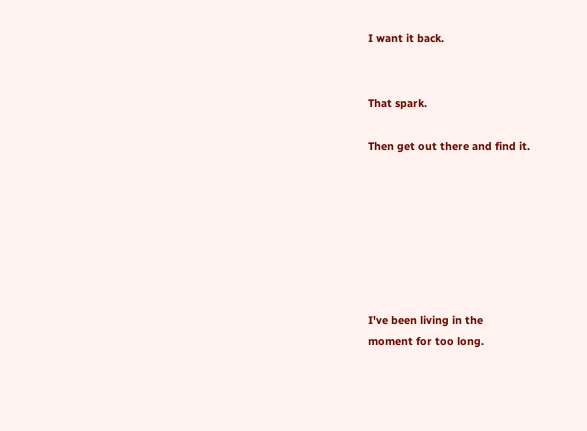I want it back.


That spark.

Then get out there and find it.







I've been living in the
moment for too long.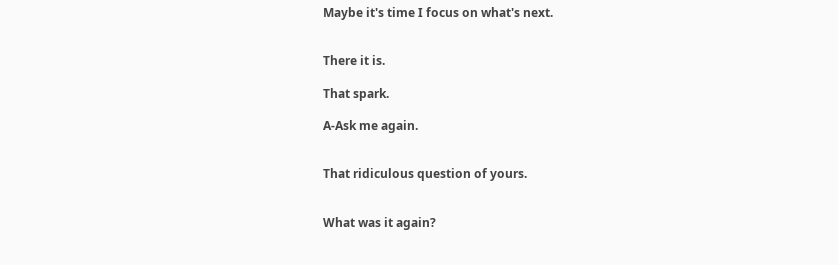Maybe it's time I focus on what's next.


There it is.

That spark.

A-Ask me again.


That ridiculous question of yours.


What was it again?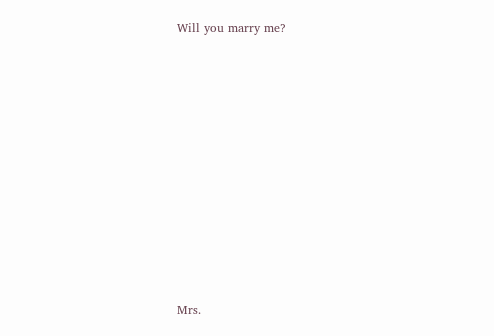Will you marry me?














Mrs.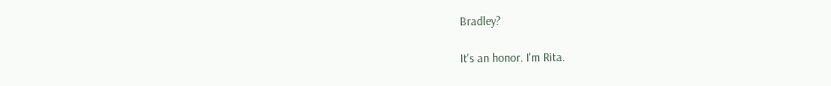Bradley?

It's an honor. I'm Rita.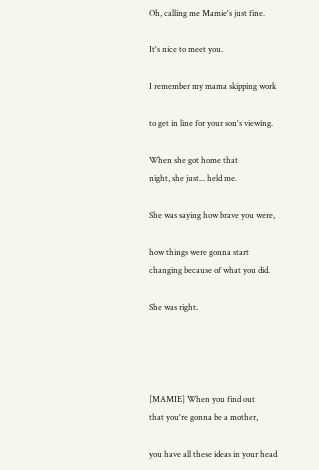Oh, calling me Mamie's just fine.

It's nice to meet you.

I remember my mama skipping work

to get in line for your son's viewing.

When she got home that
night, she just... held me.

She was saying how brave you were,

how things were gonna start
changing because of what you did.

She was right.




[MAMIE] When you find out
that you're gonna be a mother,

you have all these ideas in your head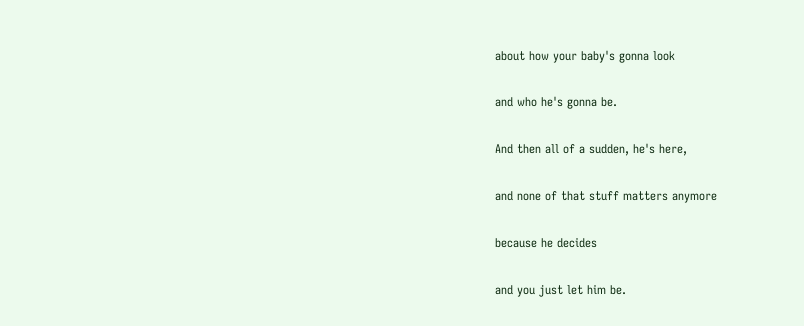about how your baby's gonna look

and who he's gonna be.

And then all of a sudden, he's here,

and none of that stuff matters anymore

because he decides

and you just let him be.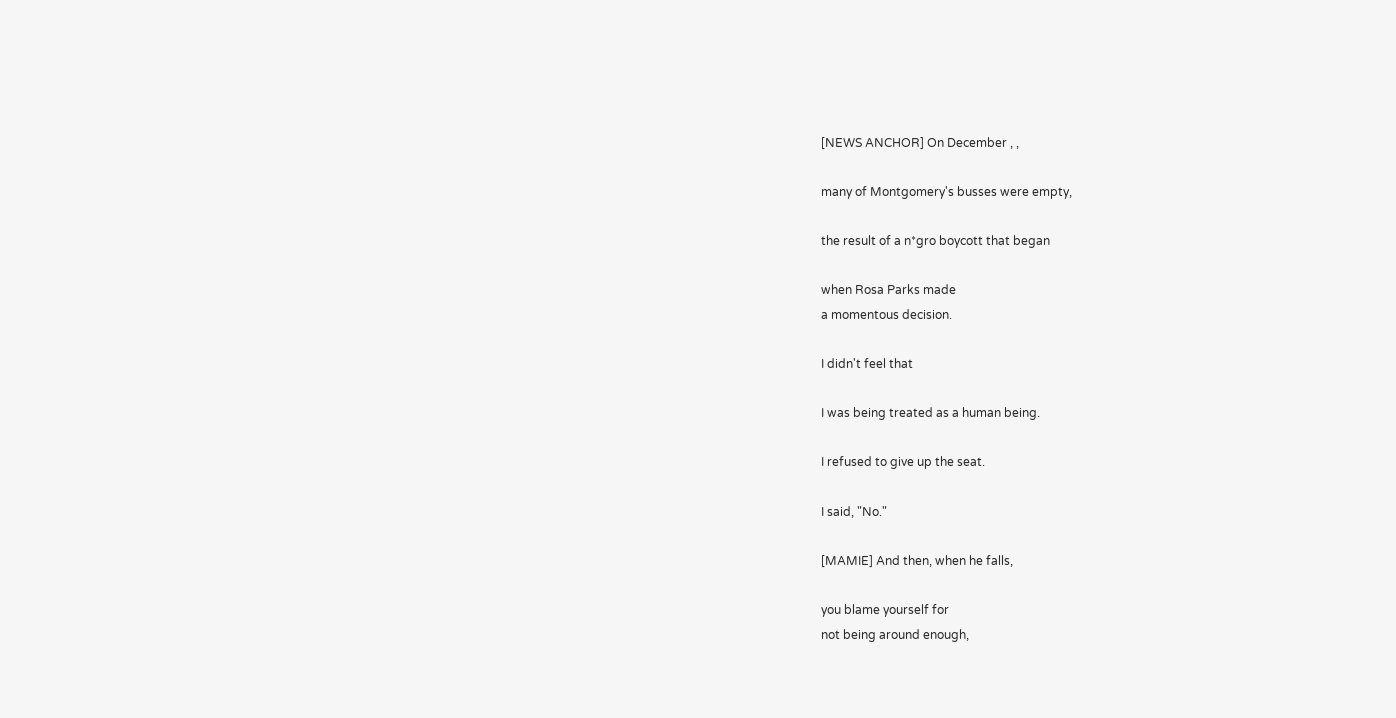[NEWS ANCHOR] On December , ,

many of Montgomery's busses were empty,

the result of a n*gro boycott that began

when Rosa Parks made
a momentous decision.

I didn't feel that

I was being treated as a human being.

I refused to give up the seat.

I said, "No."

[MAMIE] And then, when he falls,

you blame yourself for
not being around enough,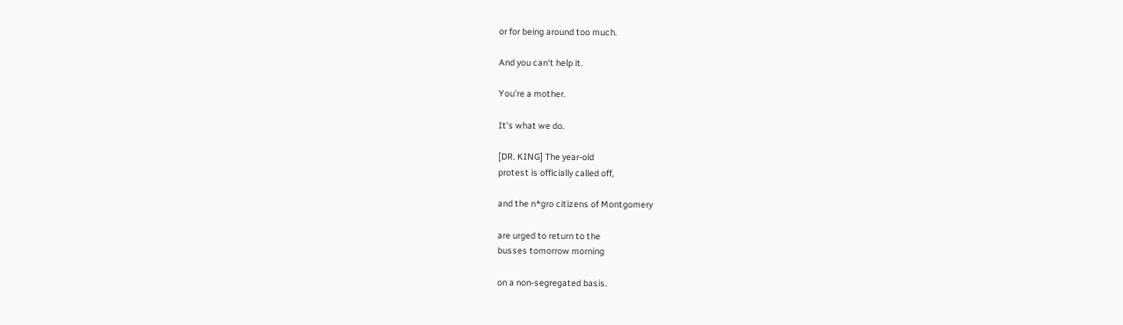or for being around too much.

And you can't help it.

You're a mother.

It's what we do.

[DR. KING] The year-old
protest is officially called off,

and the n*gro citizens of Montgomery

are urged to return to the
busses tomorrow morning

on a non-segregated basis.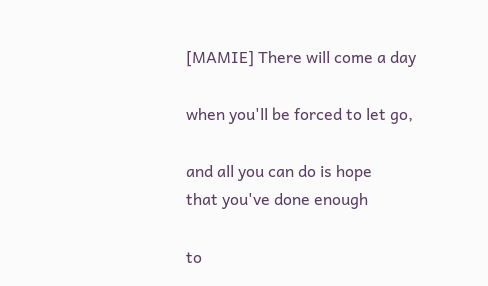[MAMIE] There will come a day

when you'll be forced to let go,

and all you can do is hope
that you've done enough

to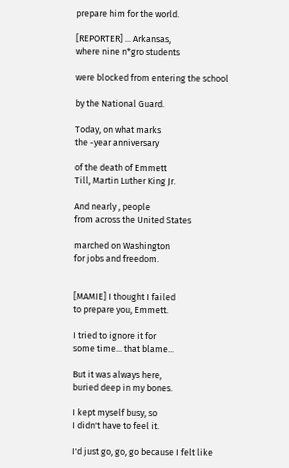prepare him for the world.

[REPORTER] ... Arkansas,
where nine n*gro students

were blocked from entering the school

by the National Guard.

Today, on what marks
the -year anniversary

of the death of Emmett
Till, Martin Luther King Jr.

And nearly , people
from across the United States

marched on Washington
for jobs and freedom.


[MAMIE] I thought I failed
to prepare you, Emmett.

I tried to ignore it for
some time... that blame...

But it was always here,
buried deep in my bones.

I kept myself busy, so
I didn't have to feel it.

I'd just go, go, go because I felt like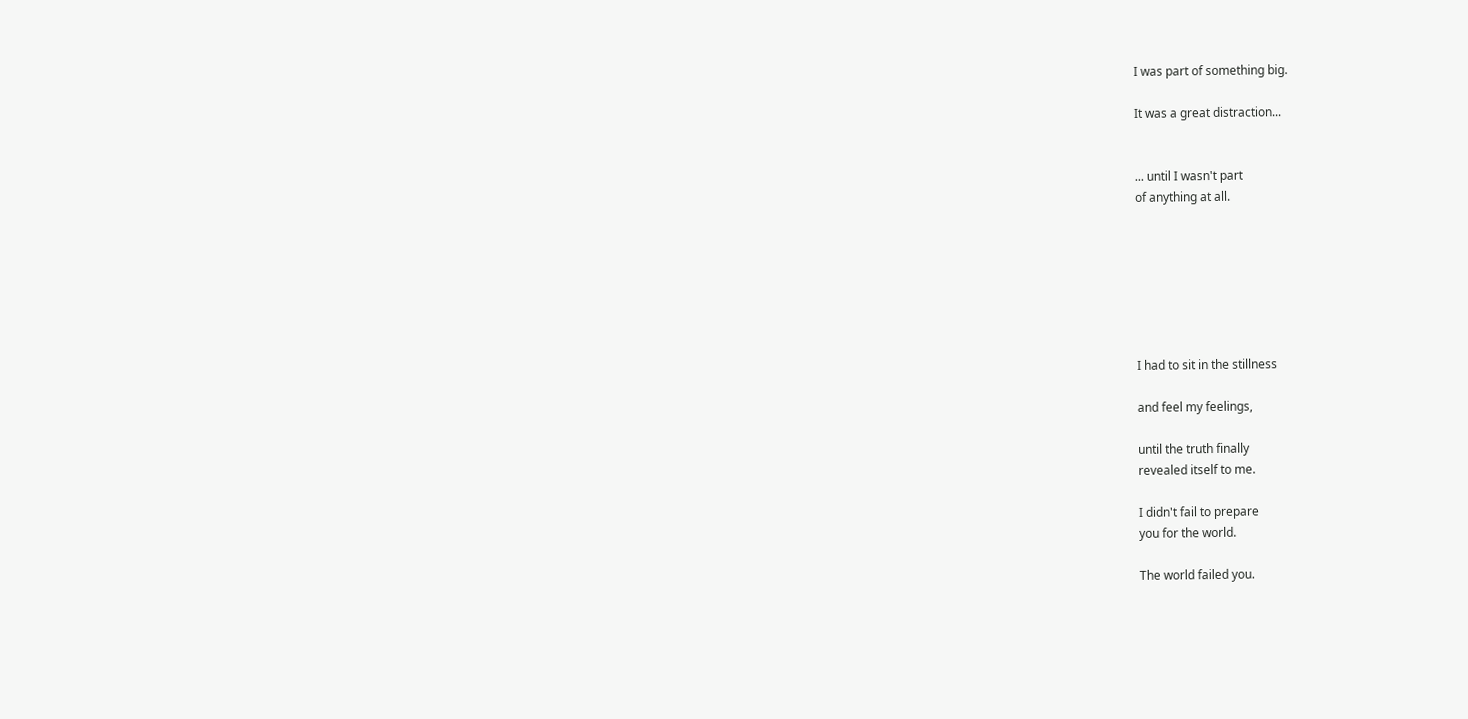I was part of something big.

It was a great distraction...


... until I wasn't part
of anything at all.







I had to sit in the stillness

and feel my feelings,

until the truth finally
revealed itself to me.

I didn't fail to prepare
you for the world.

The world failed you.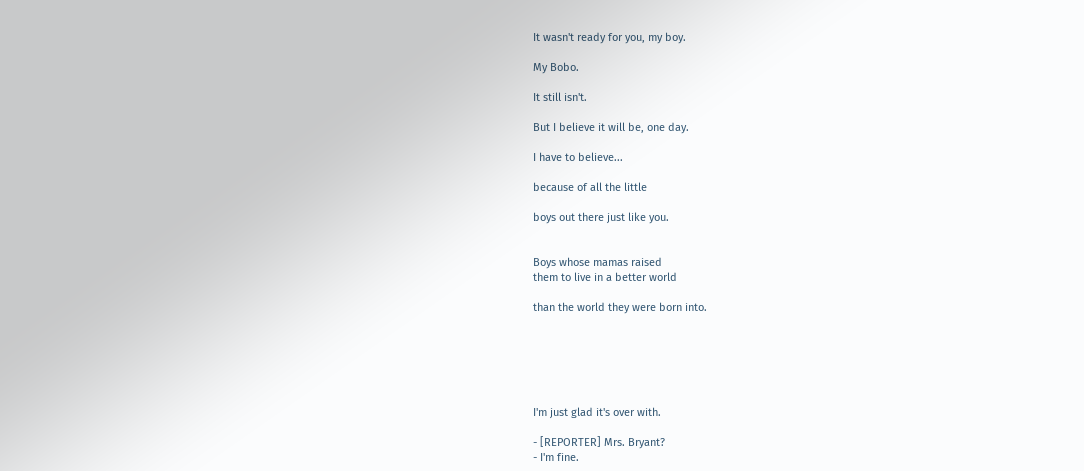It wasn't ready for you, my boy.

My Bobo.

It still isn't.

But I believe it will be, one day.

I have to believe...

because of all the little

boys out there just like you.


Boys whose mamas raised
them to live in a better world

than the world they were born into.






I'm just glad it's over with.

- [REPORTER] Mrs. Bryant?
- I'm fine.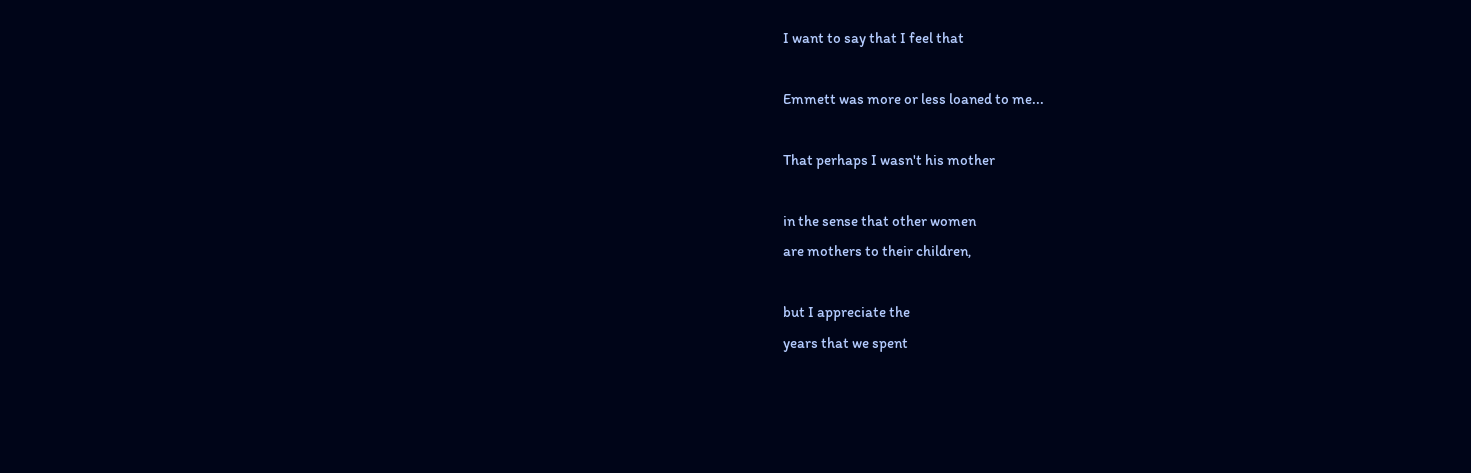I want to say that I feel that

Emmett was more or less loaned to me...

That perhaps I wasn't his mother

in the sense that other women
are mothers to their children,

but I appreciate the
years that we spent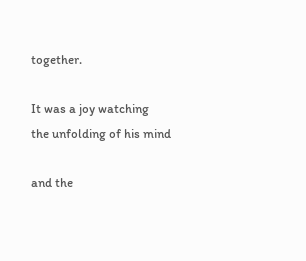together.

It was a joy watching
the unfolding of his mind

and the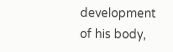development of his body,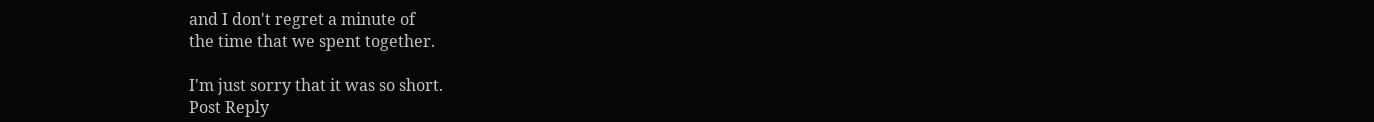and I don't regret a minute of
the time that we spent together.

I'm just sorry that it was so short.
Post Reply